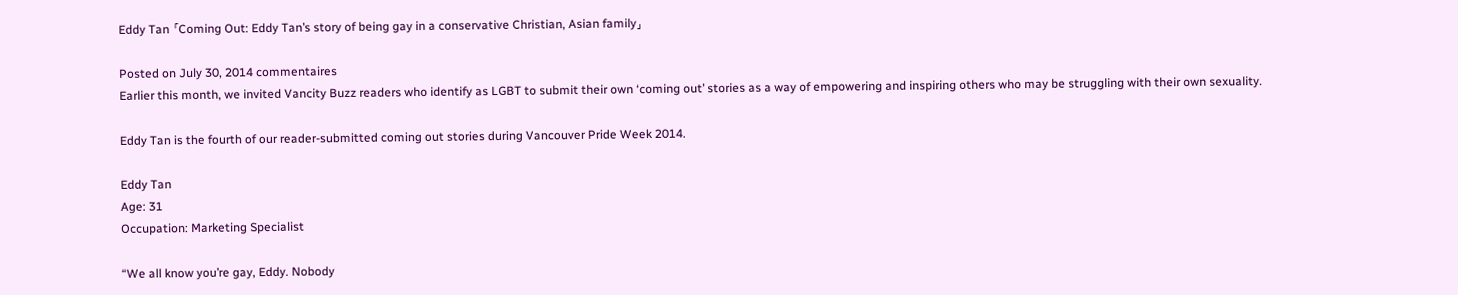Eddy Tan 「Coming Out: Eddy Tan’s story of being gay in a conservative Christian, Asian family」

Posted on July 30, 2014 commentaires
Earlier this month, we invited Vancity Buzz readers who identify as LGBT to submit their own ‘coming out’ stories as a way of empowering and inspiring others who may be struggling with their own sexuality.

Eddy Tan is the fourth of our reader-submitted coming out stories during Vancouver Pride Week 2014.

Eddy Tan
Age: 31
Occupation: Marketing Specialist

“We all know you’re gay, Eddy. Nobody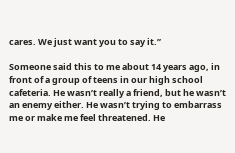cares. We just want you to say it.”

Someone said this to me about 14 years ago, in front of a group of teens in our high school cafeteria. He wasn’t really a friend, but he wasn’t an enemy either. He wasn’t trying to embarrass me or make me feel threatened. He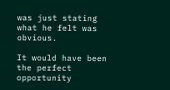was just stating what he felt was obvious.

It would have been the perfect opportunity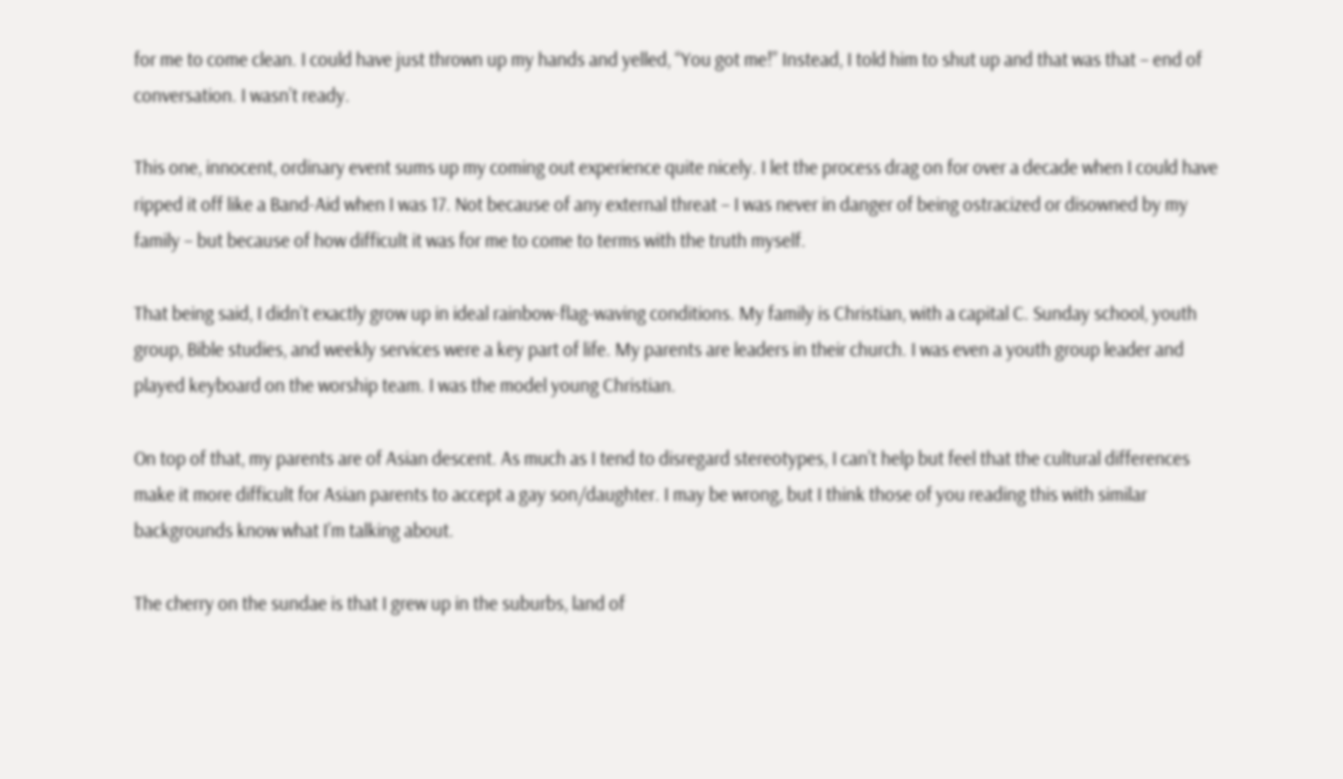for me to come clean. I could have just thrown up my hands and yelled, “You got me!” Instead, I told him to shut up and that was that – end of conversation. I wasn’t ready.

This one, innocent, ordinary event sums up my coming out experience quite nicely. I let the process drag on for over a decade when I could have ripped it off like a Band-Aid when I was 17. Not because of any external threat – I was never in danger of being ostracized or disowned by my family – but because of how difficult it was for me to come to terms with the truth myself.

That being said, I didn’t exactly grow up in ideal rainbow-flag-waving conditions. My family is Christian, with a capital C. Sunday school, youth group, Bible studies, and weekly services were a key part of life. My parents are leaders in their church. I was even a youth group leader and played keyboard on the worship team. I was the model young Christian.

On top of that, my parents are of Asian descent. As much as I tend to disregard stereotypes, I can’t help but feel that the cultural differences make it more difficult for Asian parents to accept a gay son/daughter. I may be wrong, but I think those of you reading this with similar backgrounds know what I’m talking about.

The cherry on the sundae is that I grew up in the suburbs, land of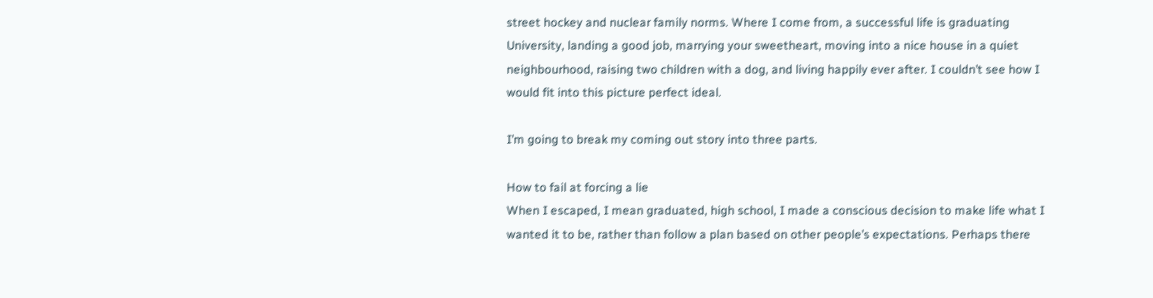street hockey and nuclear family norms. Where I come from, a successful life is graduating University, landing a good job, marrying your sweetheart, moving into a nice house in a quiet neighbourhood, raising two children with a dog, and living happily ever after. I couldn’t see how I would fit into this picture perfect ideal.

I’m going to break my coming out story into three parts.

How to fail at forcing a lie
When I escaped, I mean graduated, high school, I made a conscious decision to make life what I wanted it to be, rather than follow a plan based on other people’s expectations. Perhaps there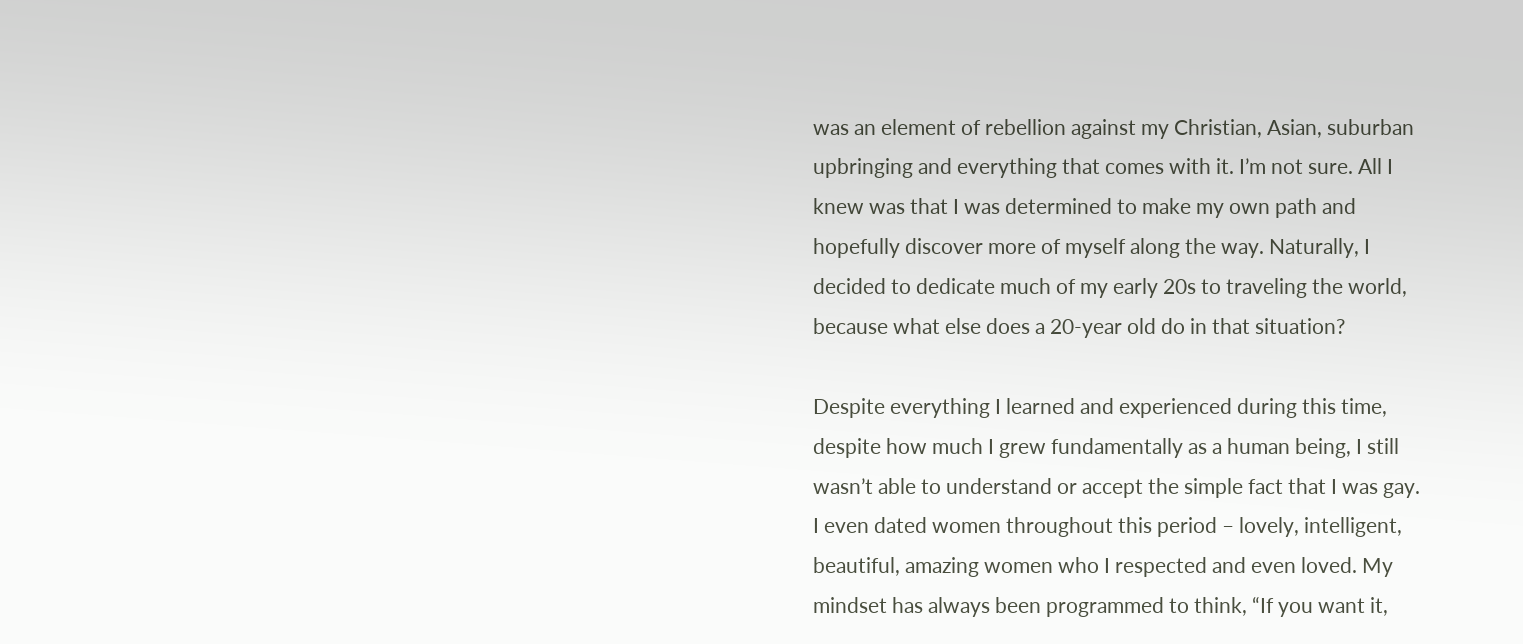was an element of rebellion against my Christian, Asian, suburban upbringing and everything that comes with it. I’m not sure. All I knew was that I was determined to make my own path and hopefully discover more of myself along the way. Naturally, I decided to dedicate much of my early 20s to traveling the world, because what else does a 20-year old do in that situation?

Despite everything I learned and experienced during this time, despite how much I grew fundamentally as a human being, I still wasn’t able to understand or accept the simple fact that I was gay. I even dated women throughout this period – lovely, intelligent, beautiful, amazing women who I respected and even loved. My mindset has always been programmed to think, “If you want it,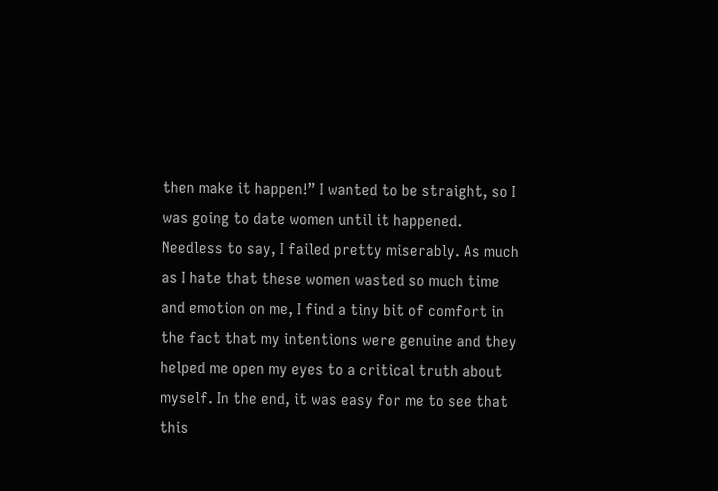then make it happen!” I wanted to be straight, so I was going to date women until it happened. Needless to say, I failed pretty miserably. As much as I hate that these women wasted so much time and emotion on me, I find a tiny bit of comfort in the fact that my intentions were genuine and they helped me open my eyes to a critical truth about myself. In the end, it was easy for me to see that this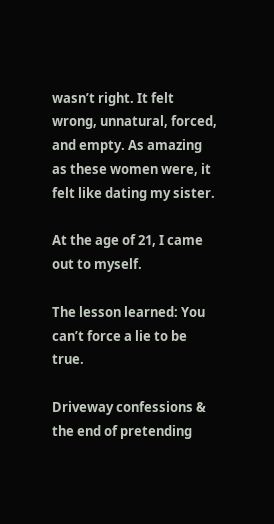wasn’t right. It felt wrong, unnatural, forced, and empty. As amazing as these women were, it felt like dating my sister.

At the age of 21, I came out to myself.

The lesson learned: You can’t force a lie to be true.

Driveway confessions & the end of pretending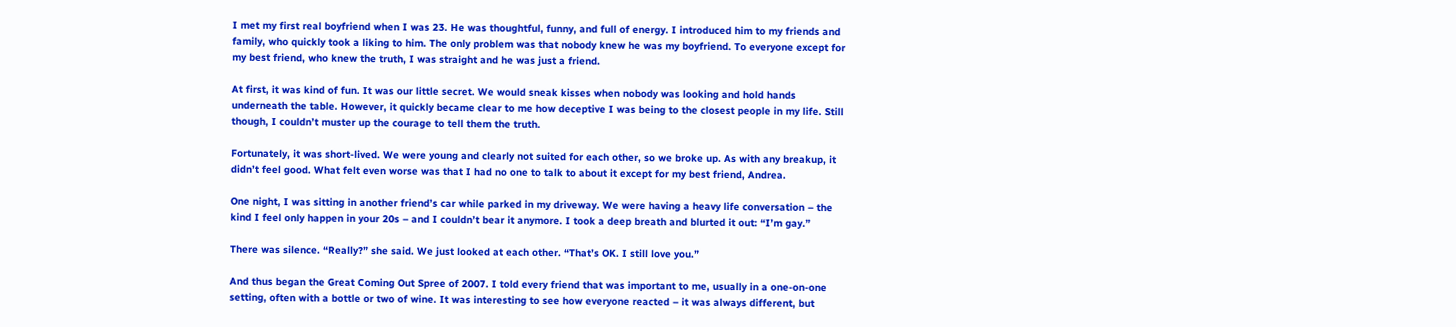I met my first real boyfriend when I was 23. He was thoughtful, funny, and full of energy. I introduced him to my friends and family, who quickly took a liking to him. The only problem was that nobody knew he was my boyfriend. To everyone except for my best friend, who knew the truth, I was straight and he was just a friend.

At first, it was kind of fun. It was our little secret. We would sneak kisses when nobody was looking and hold hands underneath the table. However, it quickly became clear to me how deceptive I was being to the closest people in my life. Still though, I couldn’t muster up the courage to tell them the truth.

Fortunately, it was short-lived. We were young and clearly not suited for each other, so we broke up. As with any breakup, it didn’t feel good. What felt even worse was that I had no one to talk to about it except for my best friend, Andrea.

One night, I was sitting in another friend’s car while parked in my driveway. We were having a heavy life conversation – the kind I feel only happen in your 20s – and I couldn’t bear it anymore. I took a deep breath and blurted it out: “I’m gay.”

There was silence. “Really?” she said. We just looked at each other. “That’s OK. I still love you.”

And thus began the Great Coming Out Spree of 2007. I told every friend that was important to me, usually in a one-on-one setting, often with a bottle or two of wine. It was interesting to see how everyone reacted – it was always different, but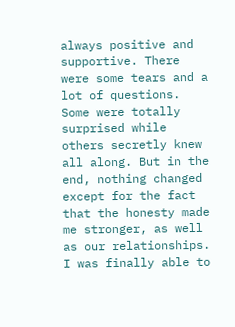always positive and supportive. There were some tears and a lot of questions. Some were totally surprised while others secretly knew all along. But in the end, nothing changed except for the fact that the honesty made me stronger, as well as our relationships. I was finally able to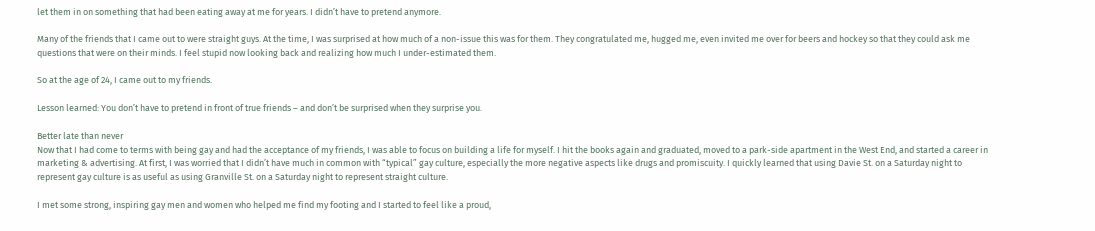let them in on something that had been eating away at me for years. I didn’t have to pretend anymore.

Many of the friends that I came out to were straight guys. At the time, I was surprised at how much of a non-issue this was for them. They congratulated me, hugged me, even invited me over for beers and hockey so that they could ask me questions that were on their minds. I feel stupid now looking back and realizing how much I under-estimated them.

So at the age of 24, I came out to my friends.

Lesson learned: You don’t have to pretend in front of true friends – and don’t be surprised when they surprise you.

Better late than never
Now that I had come to terms with being gay and had the acceptance of my friends, I was able to focus on building a life for myself. I hit the books again and graduated, moved to a park-side apartment in the West End, and started a career in marketing & advertising. At first, I was worried that I didn’t have much in common with “typical” gay culture, especially the more negative aspects like drugs and promiscuity. I quickly learned that using Davie St. on a Saturday night to represent gay culture is as useful as using Granville St. on a Saturday night to represent straight culture.

I met some strong, inspiring gay men and women who helped me find my footing and I started to feel like a proud,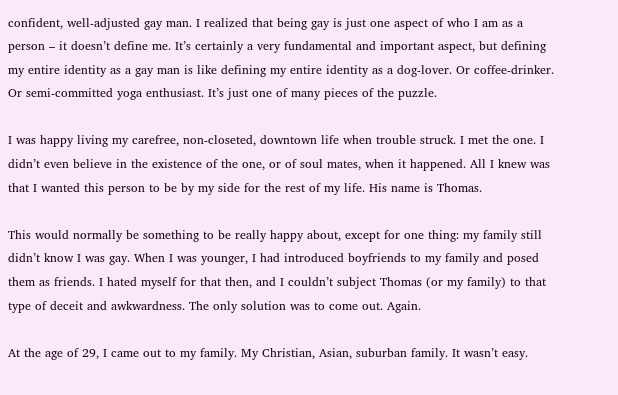confident, well-adjusted gay man. I realized that being gay is just one aspect of who I am as a person – it doesn’t define me. It’s certainly a very fundamental and important aspect, but defining my entire identity as a gay man is like defining my entire identity as a dog-lover. Or coffee-drinker. Or semi-committed yoga enthusiast. It’s just one of many pieces of the puzzle.

I was happy living my carefree, non-closeted, downtown life when trouble struck. I met the one. I didn’t even believe in the existence of the one, or of soul mates, when it happened. All I knew was that I wanted this person to be by my side for the rest of my life. His name is Thomas.

This would normally be something to be really happy about, except for one thing: my family still didn’t know I was gay. When I was younger, I had introduced boyfriends to my family and posed them as friends. I hated myself for that then, and I couldn’t subject Thomas (or my family) to that type of deceit and awkwardness. The only solution was to come out. Again.

At the age of 29, I came out to my family. My Christian, Asian, suburban family. It wasn’t easy.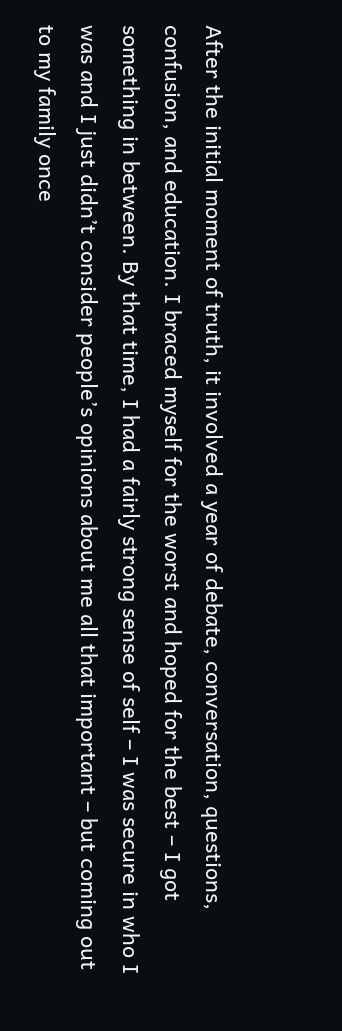After the initial moment of truth, it involved a year of debate, conversation, questions, confusion, and education. I braced myself for the worst and hoped for the best – I got something in between. By that time, I had a fairly strong sense of self – I was secure in who I was and I just didn’t consider people’s opinions about me all that important – but coming out to my family once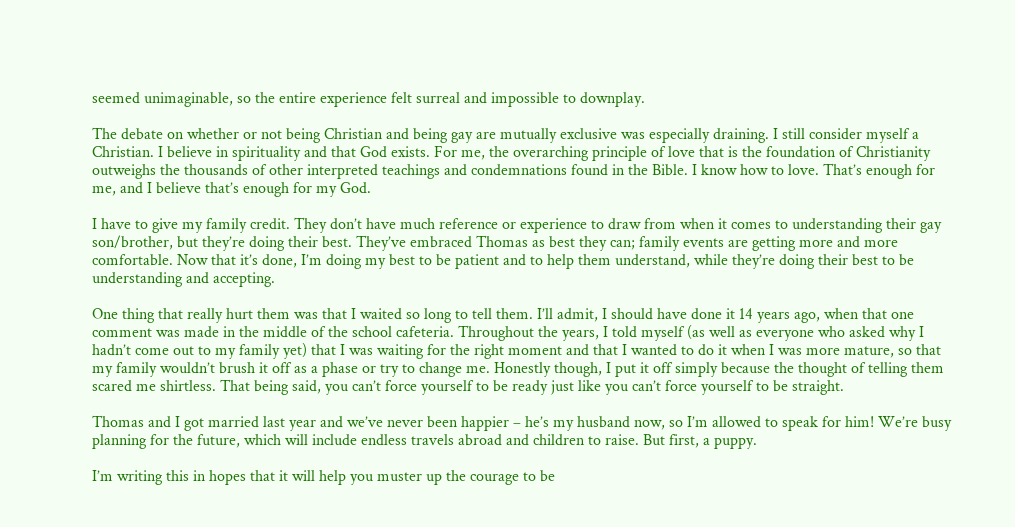seemed unimaginable, so the entire experience felt surreal and impossible to downplay.

The debate on whether or not being Christian and being gay are mutually exclusive was especially draining. I still consider myself a Christian. I believe in spirituality and that God exists. For me, the overarching principle of love that is the foundation of Christianity outweighs the thousands of other interpreted teachings and condemnations found in the Bible. I know how to love. That’s enough for me, and I believe that’s enough for my God.

I have to give my family credit. They don’t have much reference or experience to draw from when it comes to understanding their gay son/brother, but they’re doing their best. They’ve embraced Thomas as best they can; family events are getting more and more comfortable. Now that it’s done, I’m doing my best to be patient and to help them understand, while they’re doing their best to be understanding and accepting.

One thing that really hurt them was that I waited so long to tell them. I’ll admit, I should have done it 14 years ago, when that one comment was made in the middle of the school cafeteria. Throughout the years, I told myself (as well as everyone who asked why I hadn’t come out to my family yet) that I was waiting for the right moment and that I wanted to do it when I was more mature, so that my family wouldn’t brush it off as a phase or try to change me. Honestly though, I put it off simply because the thought of telling them scared me shirtless. That being said, you can’t force yourself to be ready just like you can’t force yourself to be straight.

Thomas and I got married last year and we’ve never been happier – he’s my husband now, so I’m allowed to speak for him! We’re busy planning for the future, which will include endless travels abroad and children to raise. But first, a puppy.

I’m writing this in hopes that it will help you muster up the courage to be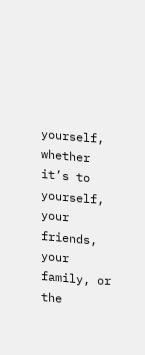yourself, whether it’s to yourself, your friends, your family, or the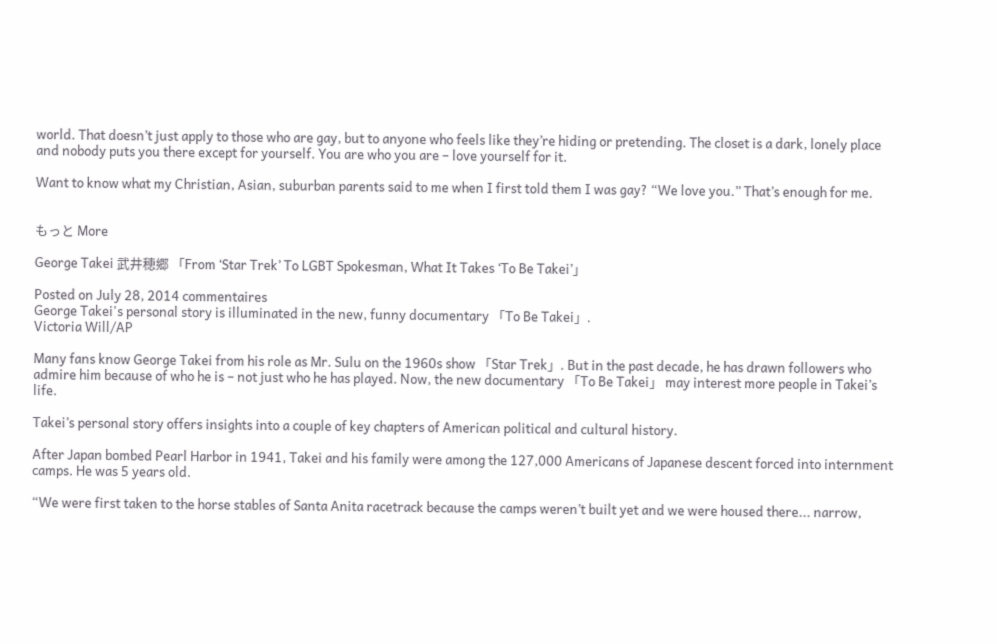world. That doesn’t just apply to those who are gay, but to anyone who feels like they’re hiding or pretending. The closet is a dark, lonely place and nobody puts you there except for yourself. You are who you are – love yourself for it.

Want to know what my Christian, Asian, suburban parents said to me when I first told them I was gay? “We love you.” That’s enough for me.


もっと More

George Takei 武井穂郷 「From ‘Star Trek’ To LGBT Spokesman, What It Takes ‘To Be Takei’」

Posted on July 28, 2014 commentaires
George Takei's personal story is illuminated in the new, funny documentary 「To Be Takei」.
Victoria Will/AP

Many fans know George Takei from his role as Mr. Sulu on the 1960s show 「Star Trek」. But in the past decade, he has drawn followers who admire him because of who he is – not just who he has played. Now, the new documentary 「To Be Takei」 may interest more people in Takei’s life.

Takei’s personal story offers insights into a couple of key chapters of American political and cultural history.

After Japan bombed Pearl Harbor in 1941, Takei and his family were among the 127,000 Americans of Japanese descent forced into internment camps. He was 5 years old.

“We were first taken to the horse stables of Santa Anita racetrack because the camps weren’t built yet and we were housed there... narrow,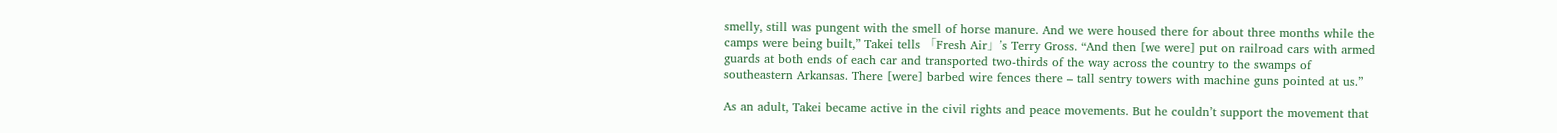smelly, still was pungent with the smell of horse manure. And we were housed there for about three months while the camps were being built,” Takei tells 「Fresh Air」’s Terry Gross. “And then [we were] put on railroad cars with armed guards at both ends of each car and transported two-thirds of the way across the country to the swamps of southeastern Arkansas. There [were] barbed wire fences there – tall sentry towers with machine guns pointed at us.”

As an adult, Takei became active in the civil rights and peace movements. But he couldn’t support the movement that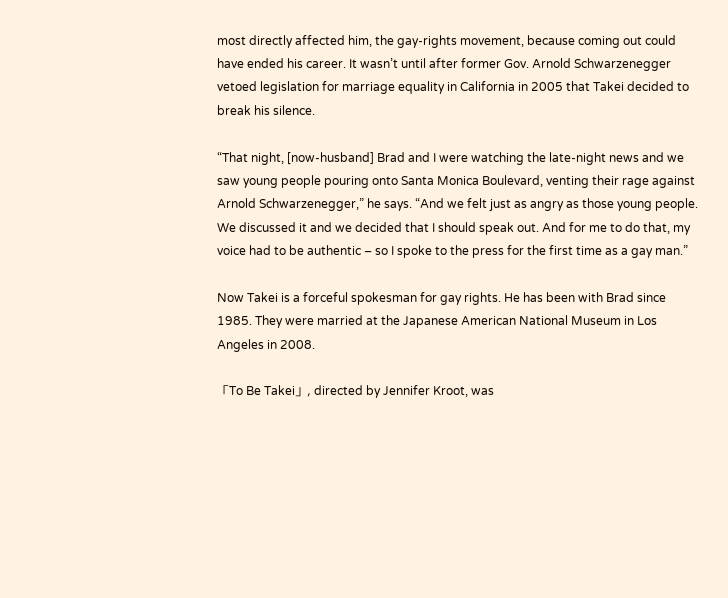most directly affected him, the gay-rights movement, because coming out could have ended his career. It wasn’t until after former Gov. Arnold Schwarzenegger vetoed legislation for marriage equality in California in 2005 that Takei decided to break his silence.

“That night, [now-husband] Brad and I were watching the late-night news and we saw young people pouring onto Santa Monica Boulevard, venting their rage against Arnold Schwarzenegger,” he says. “And we felt just as angry as those young people. We discussed it and we decided that I should speak out. And for me to do that, my voice had to be authentic – so I spoke to the press for the first time as a gay man.”

Now Takei is a forceful spokesman for gay rights. He has been with Brad since 1985. They were married at the Japanese American National Museum in Los Angeles in 2008.

「To Be Takei」, directed by Jennifer Kroot, was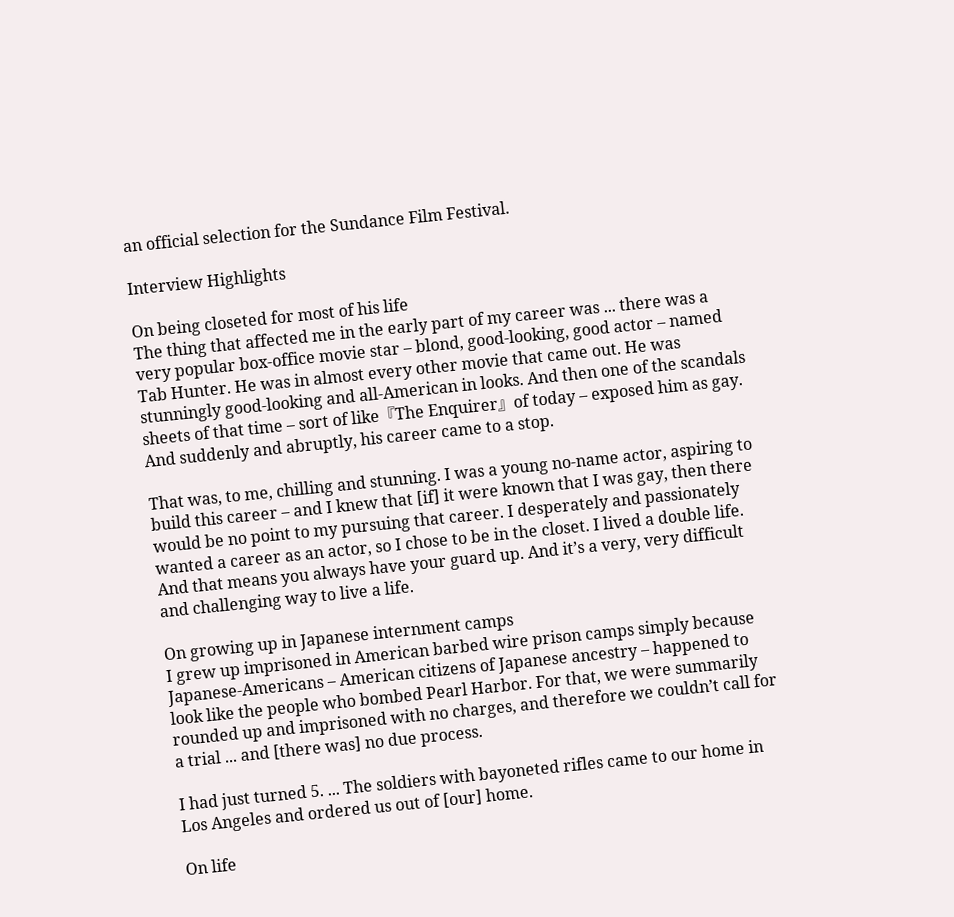an official selection for the Sundance Film Festival.

Interview Highlights

On being closeted for most of his life
The thing that affected me in the early part of my career was ... there was a very popular box-office movie star – blond, good-looking, good actor – named Tab Hunter. He was in almost every other movie that came out. He was stunningly good-looking and all-American in looks. And then one of the scandals sheets of that time – sort of like『The Enquirer』of today – exposed him as gay. And suddenly and abruptly, his career came to a stop.

That was, to me, chilling and stunning. I was a young no-name actor, aspiring to build this career – and I knew that [if] it were known that I was gay, then there would be no point to my pursuing that career. I desperately and passionately wanted a career as an actor, so I chose to be in the closet. I lived a double life. And that means you always have your guard up. And it’s a very, very difficult and challenging way to live a life.

On growing up in Japanese internment camps
I grew up imprisoned in American barbed wire prison camps simply because Japanese-Americans – American citizens of Japanese ancestry – happened to look like the people who bombed Pearl Harbor. For that, we were summarily rounded up and imprisoned with no charges, and therefore we couldn’t call for a trial ... and [there was] no due process.

I had just turned 5. ... The soldiers with bayoneted rifles came to our home in Los Angeles and ordered us out of [our] home.

On life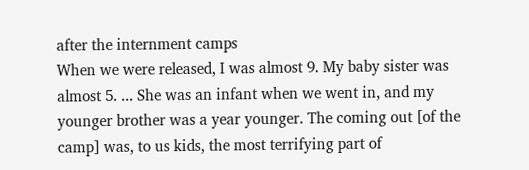after the internment camps
When we were released, I was almost 9. My baby sister was almost 5. ... She was an infant when we went in, and my younger brother was a year younger. The coming out [of the camp] was, to us kids, the most terrifying part of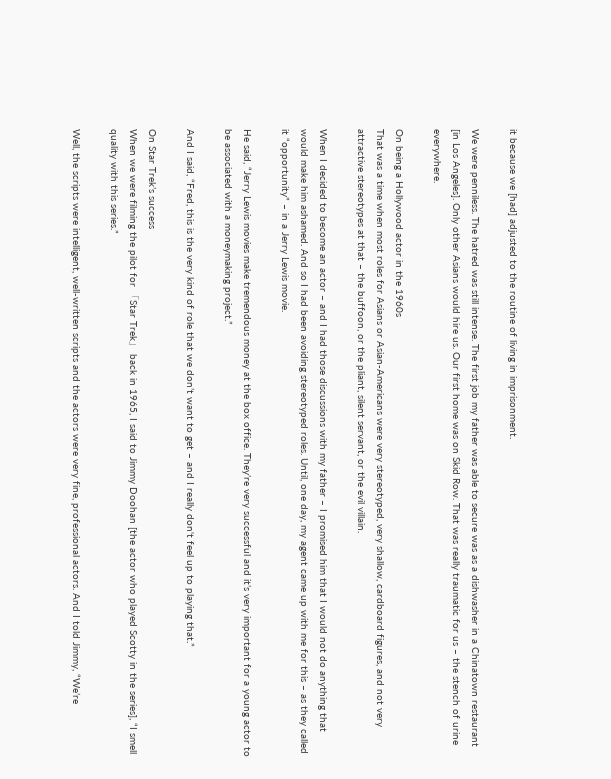it because we [had] adjusted to the routine of living in imprisonment.

We were penniless. The hatred was still intense. The first job my father was able to secure was as a dishwasher in a Chinatown restaurant [in Los Angeles]. Only other Asians would hire us. Our first home was on Skid Row. That was really traumatic for us – the stench of urine everywhere.

On being a Hollywood actor in the 1960s
That was a time when most roles for Asians or Asian-Americans were very stereotyped, very shallow, cardboard figures, and not very attractive stereotypes at that – the buffoon, or the pliant, silent servant, or the evil villain.

When I decided to become an actor – and I had those discussions with my father – I promised him that I would not do anything that would make him ashamed. And so I had been avoiding stereotyped roles. Until, one day, my agent came up with me for this – as they called it “opportunity” – in a Jerry Lewis movie.

He said, “Jerry Lewis movies make tremendous money at the box office. They’re very successful and it’s very important for a young actor to be associated with a moneymaking project.”

And I said, “Fred, this is the very kind of role that we don’t want to get – and I really don't feel up to playing that.”

On Star Trek’s success
When we were filming the pilot for 「Star Trek」 back in 1965, I said to Jimmy Doohan [the actor who played Scotty in the series], “I smell quality with this series.”

Well, the scripts were intelligent, well-written scripts and the actors were very fine, professional actors. And I told Jimmy, “We’re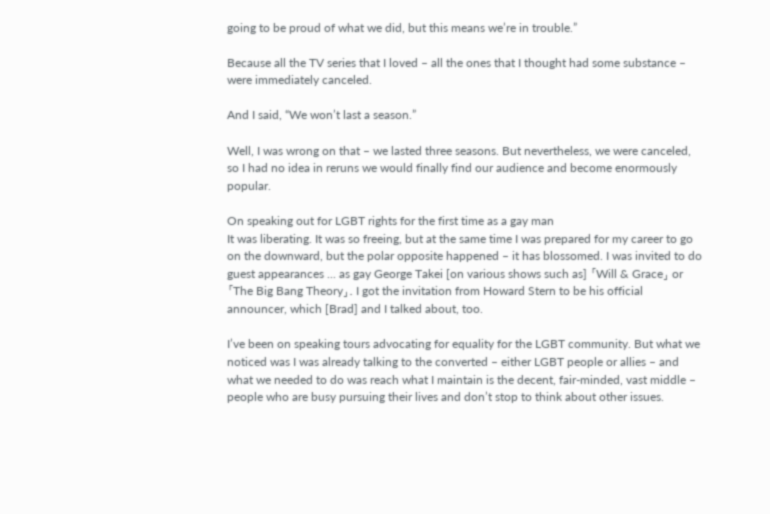going to be proud of what we did, but this means we’re in trouble.”

Because all the TV series that I loved – all the ones that I thought had some substance – were immediately canceled.

And I said, “We won’t last a season.”

Well, I was wrong on that – we lasted three seasons. But nevertheless, we were canceled, so I had no idea in reruns we would finally find our audience and become enormously popular.

On speaking out for LGBT rights for the first time as a gay man
It was liberating. It was so freeing, but at the same time I was prepared for my career to go on the downward, but the polar opposite happened – it has blossomed. I was invited to do guest appearances ... as gay George Takei [on various shows such as] 「Will & Grace」 or 「The Big Bang Theory」. I got the invitation from Howard Stern to be his official announcer, which [Brad] and I talked about, too.

I’ve been on speaking tours advocating for equality for the LGBT community. But what we noticed was I was already talking to the converted – either LGBT people or allies – and what we needed to do was reach what I maintain is the decent, fair-minded, vast middle – people who are busy pursuing their lives and don’t stop to think about other issues.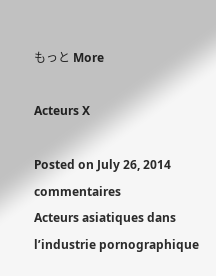もっと More

Acteurs X

Posted on July 26, 2014 commentaires
Acteurs asiatiques dans l’industrie pornographique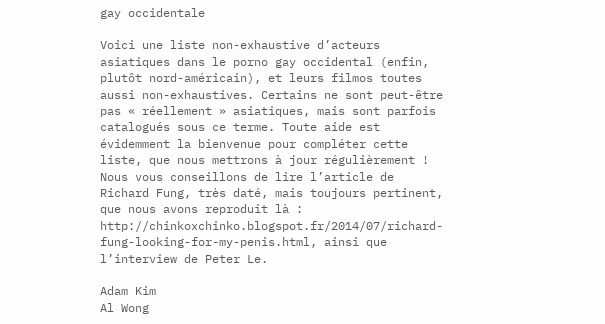gay occidentale

Voici une liste non-exhaustive d’acteurs asiatiques dans le porno gay occidental (enfin, plutôt nord-américain), et leurs filmos toutes aussi non-exhaustives. Certains ne sont peut-être pas « réellement » asiatiques, mais sont parfois catalogués sous ce terme. Toute aide est évidemment la bienvenue pour compléter cette liste, que nous mettrons à jour régulièrement !
Nous vous conseillons de lire l’article de Richard Fung, très daté, mais toujours pertinent, que nous avons reproduit là : http://chinkoxchinko.blogspot.fr/2014/07/richard-fung-looking-for-my-penis.html, ainsi que l’interview de Peter Le.

Adam Kim
Al Wong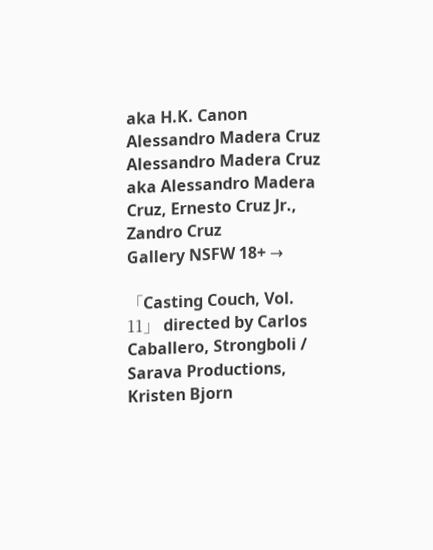aka H.K. Canon
Alessandro Madera Cruz Alessandro Madera Cruz
aka Alessandro Madera Cruz, Ernesto Cruz Jr., Zandro Cruz
Gallery NSFW 18+ →

「Casting Couch, Vol. 11」 directed by Carlos Caballero, Strongboli / Sarava Productions, Kristen Bjorn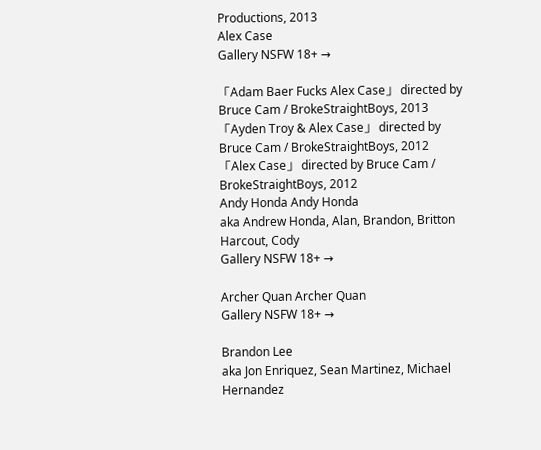Productions, 2013
Alex Case
Gallery NSFW 18+ →

「Adam Baer Fucks Alex Case」 directed by Bruce Cam / BrokeStraightBoys, 2013
「Ayden Troy & Alex Case」 directed by Bruce Cam / BrokeStraightBoys, 2012
「Alex Case」 directed by Bruce Cam / BrokeStraightBoys, 2012
Andy Honda Andy Honda
aka Andrew Honda, Alan, Brandon, Britton Harcout, Cody
Gallery NSFW 18+ →

Archer Quan Archer Quan
Gallery NSFW 18+ →

Brandon Lee
aka Jon Enriquez, Sean Martinez, Michael Hernandez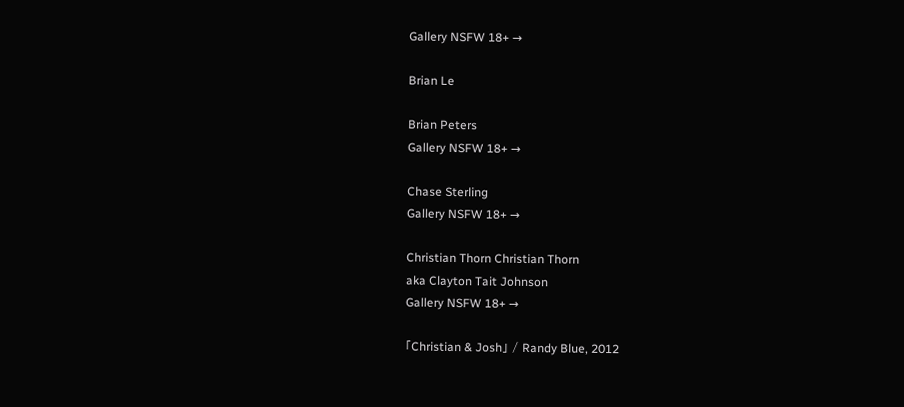Gallery NSFW 18+ →

Brian Le

Brian Peters
Gallery NSFW 18+ →

Chase Sterling
Gallery NSFW 18+ →

Christian Thorn Christian Thorn
aka Clayton Tait Johnson
Gallery NSFW 18+ →

「Christian & Josh」 / Randy Blue, 2012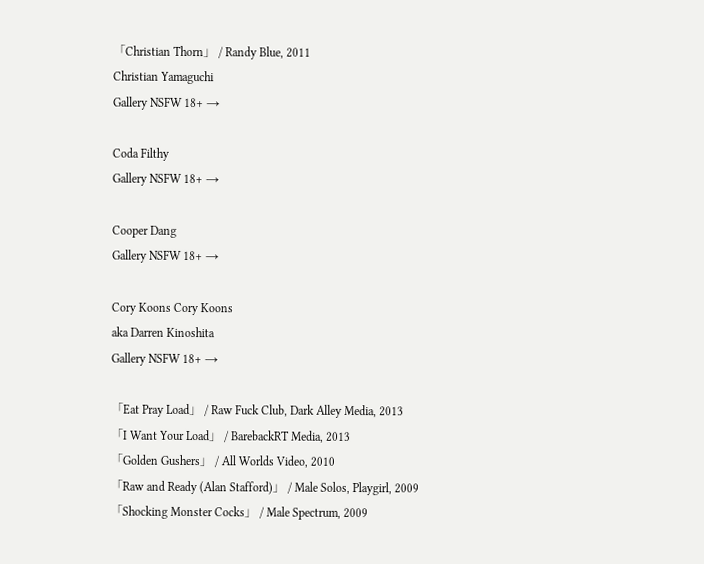「Christian Thorn」 / Randy Blue, 2011
Christian Yamaguchi
Gallery NSFW 18+ →

Coda Filthy
Gallery NSFW 18+ →

Cooper Dang
Gallery NSFW 18+ →

Cory Koons Cory Koons
aka Darren Kinoshita
Gallery NSFW 18+ →

「Eat Pray Load」 / Raw Fuck Club, Dark Alley Media, 2013
「I Want Your Load」 / BarebackRT Media, 2013
「Golden Gushers」 / All Worlds Video, 2010
「Raw and Ready (Alan Stafford)」 / Male Solos, Playgirl, 2009
「Shocking Monster Cocks」 / Male Spectrum, 2009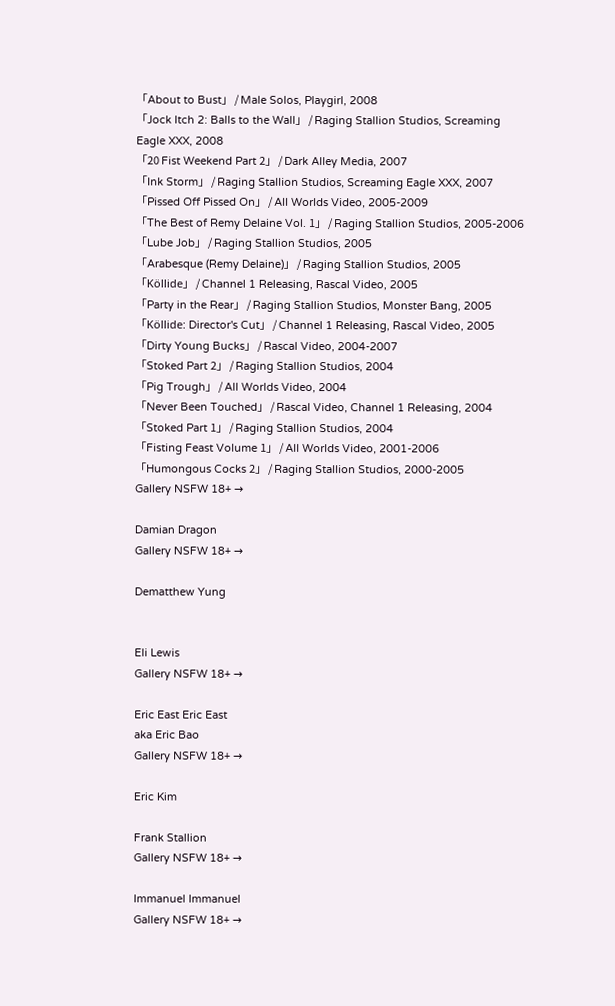「About to Bust」 / Male Solos, Playgirl, 2008
「Jock Itch 2: Balls to the Wall」 / Raging Stallion Studios, Screaming Eagle XXX, 2008
「20 Fist Weekend Part 2」 / Dark Alley Media, 2007
「Ink Storm」 / Raging Stallion Studios, Screaming Eagle XXX, 2007
「Pissed Off Pissed On」 / All Worlds Video, 2005-2009
「The Best of Remy Delaine Vol. 1」 / Raging Stallion Studios, 2005-2006
「Lube Job」 / Raging Stallion Studios, 2005
「Arabesque (Remy Delaine)」 / Raging Stallion Studios, 2005
「Köllide」 / Channel 1 Releasing, Rascal Video, 2005
「Party in the Rear」 / Raging Stallion Studios, Monster Bang, 2005
「Köllide: Director's Cut」 / Channel 1 Releasing, Rascal Video, 2005
「Dirty Young Bucks」 / Rascal Video, 2004-2007
「Stoked Part 2」 / Raging Stallion Studios, 2004
「Pig Trough」 / All Worlds Video, 2004
「Never Been Touched」 / Rascal Video, Channel 1 Releasing, 2004
「Stoked Part 1」 / Raging Stallion Studios, 2004
「Fisting Feast Volume 1」 / All Worlds Video, 2001-2006
「Humongous Cocks 2」 / Raging Stallion Studios, 2000-2005
Gallery NSFW 18+ →

Damian Dragon
Gallery NSFW 18+ →

Dematthew Yung


Eli Lewis
Gallery NSFW 18+ →

Eric East Eric East
aka Eric Bao
Gallery NSFW 18+ →

Eric Kim

Frank Stallion
Gallery NSFW 18+ →

Immanuel Immanuel
Gallery NSFW 18+ →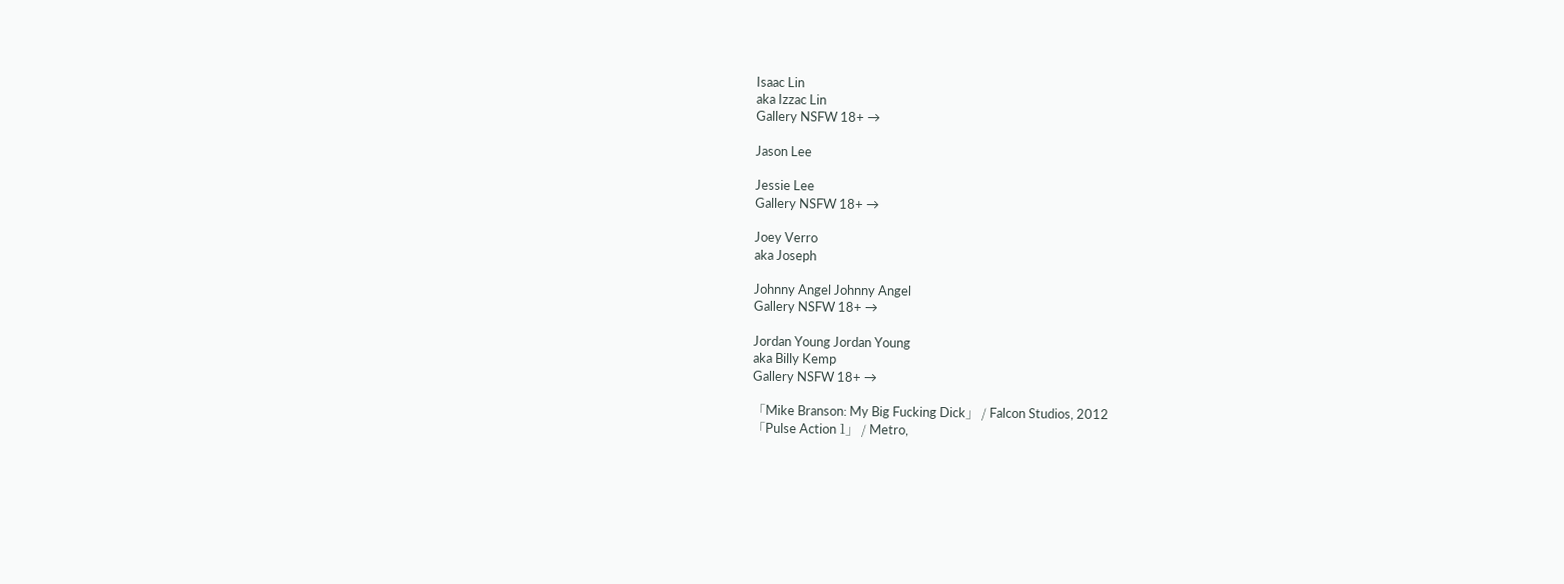Isaac Lin
aka Izzac Lin
Gallery NSFW 18+ →

Jason Lee

Jessie Lee
Gallery NSFW 18+ →

Joey Verro
aka Joseph

Johnny Angel Johnny Angel
Gallery NSFW 18+ →

Jordan Young Jordan Young
aka Billy Kemp
Gallery NSFW 18+ →

「Mike Branson: My Big Fucking Dick」 / Falcon Studios, 2012
「Pulse Action 1」 / Metro,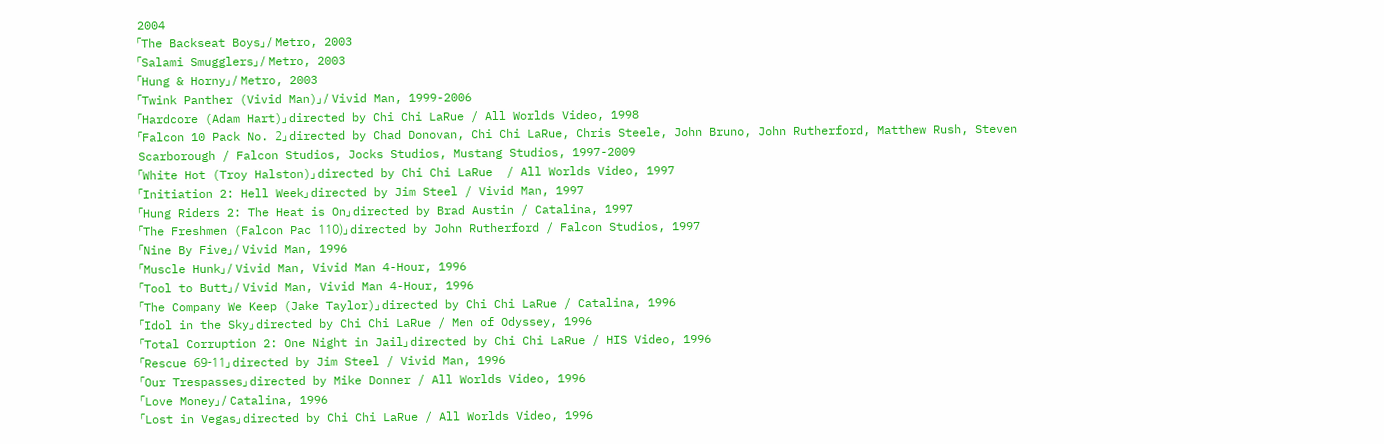2004
「The Backseat Boys」 / Metro, 2003
「Salami Smugglers」 / Metro, 2003
「Hung & Horny」 / Metro, 2003
「Twink Panther (Vivid Man)」 / Vivid Man, 1999-2006
「Hardcore (Adam Hart)」 directed by Chi Chi LaRue / All Worlds Video, 1998
「Falcon 10 Pack No. 2」 directed by Chad Donovan, Chi Chi LaRue, Chris Steele, John Bruno, John Rutherford, Matthew Rush, Steven Scarborough / Falcon Studios, Jocks Studios, Mustang Studios, 1997-2009
「White Hot (Troy Halston)」 directed by Chi Chi LaRue  / All Worlds Video, 1997
「Initiation 2: Hell Week」 directed by Jim Steel / Vivid Man, 1997
「Hung Riders 2: The Heat is On」 directed by Brad Austin / Catalina, 1997
「The Freshmen (Falcon Pac 110)」 directed by John Rutherford / Falcon Studios, 1997
「Nine By Five」 / Vivid Man, 1996
「Muscle Hunk」 / Vivid Man, Vivid Man 4-Hour, 1996
「Tool to Butt」 / Vivid Man, Vivid Man 4-Hour, 1996
「The Company We Keep (Jake Taylor)」 directed by Chi Chi LaRue / Catalina, 1996
「Idol in the Sky」 directed by Chi Chi LaRue / Men of Odyssey, 1996
「Total Corruption 2: One Night in Jail」 directed by Chi Chi LaRue / HIS Video, 1996
「Rescue 69-11」 directed by Jim Steel / Vivid Man, 1996
「Our Trespasses」 directed by Mike Donner / All Worlds Video, 1996
「Love Money」 / Catalina, 1996
「Lost in Vegas」 directed by Chi Chi LaRue / All Worlds Video, 1996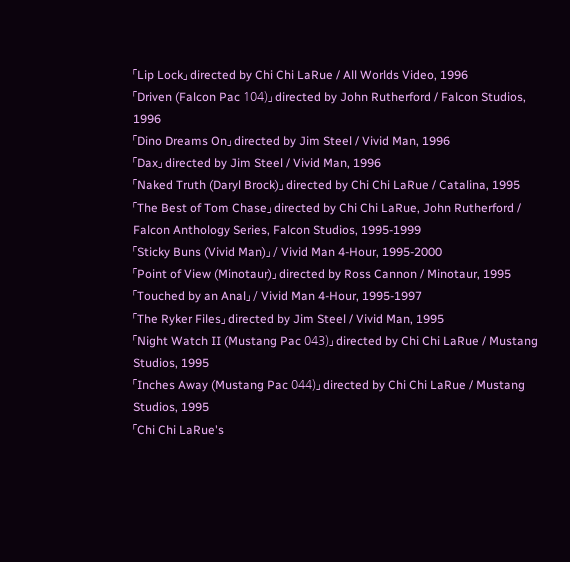「Lip Lock」 directed by Chi Chi LaRue / All Worlds Video, 1996
「Driven (Falcon Pac 104)」 directed by John Rutherford / Falcon Studios, 1996
「Dino Dreams On」 directed by Jim Steel / Vivid Man, 1996
「Dax」 directed by Jim Steel / Vivid Man, 1996
「Naked Truth (Daryl Brock)」 directed by Chi Chi LaRue / Catalina, 1995
「The Best of Tom Chase」 directed by Chi Chi LaRue, John Rutherford / Falcon Anthology Series, Falcon Studios, 1995-1999
「Sticky Buns (Vivid Man)」 / Vivid Man 4-Hour, 1995-2000
「Point of View (Minotaur)」 directed by Ross Cannon / Minotaur, 1995
「Touched by an Anal」 / Vivid Man 4-Hour, 1995-1997
「The Ryker Files」 directed by Jim Steel / Vivid Man, 1995
「Night Watch II (Mustang Pac 043)」 directed by Chi Chi LaRue / Mustang Studios, 1995
「Inches Away (Mustang Pac 044)」 directed by Chi Chi LaRue / Mustang Studios, 1995
「Chi Chi LaRue's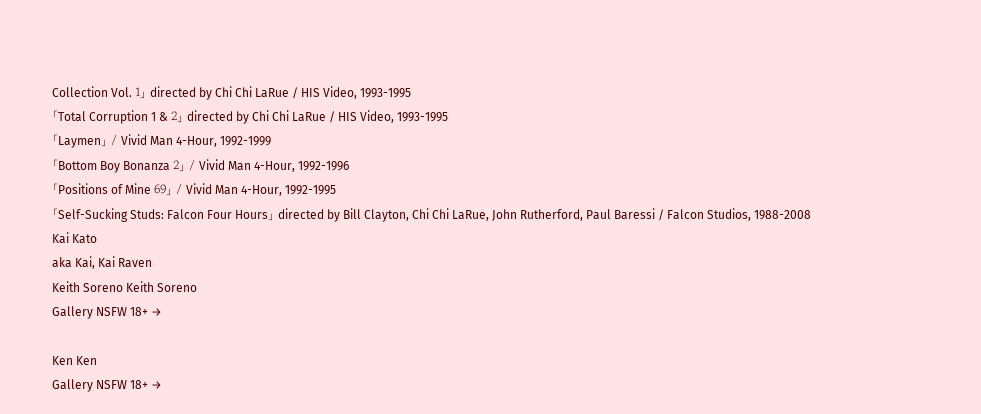Collection Vol. 1」 directed by Chi Chi LaRue / HIS Video, 1993-1995
「Total Corruption 1 & 2」 directed by Chi Chi LaRue / HIS Video, 1993-1995
「Laymen」 / Vivid Man 4-Hour, 1992-1999
「Bottom Boy Bonanza 2」 / Vivid Man 4-Hour, 1992-1996
「Positions of Mine 69」 / Vivid Man 4-Hour, 1992-1995
「Self-Sucking Studs: Falcon Four Hours」 directed by Bill Clayton, Chi Chi LaRue, John Rutherford, Paul Baressi / Falcon Studios, 1988-2008
Kai Kato
aka Kai, Kai Raven
Keith Soreno Keith Soreno
Gallery NSFW 18+ →

Ken Ken
Gallery NSFW 18+ →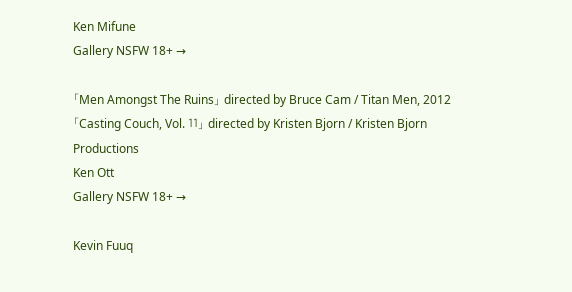Ken Mifune
Gallery NSFW 18+ →

「Men Amongst The Ruins」 directed by Bruce Cam / Titan Men, 2012
「Casting Couch, Vol. 11」 directed by Kristen Bjorn / Kristen Bjorn Productions
Ken Ott
Gallery NSFW 18+ →

Kevin Fuuq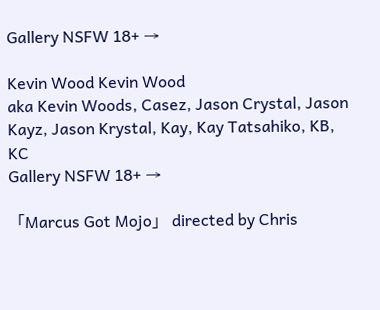Gallery NSFW 18+ →

Kevin Wood Kevin Wood
aka Kevin Woods, Casez, Jason Crystal, Jason Kayz, Jason Krystal, Kay, Kay Tatsahiko, KB, KC
Gallery NSFW 18+ →

「Marcus Got Mojo」 directed by Chris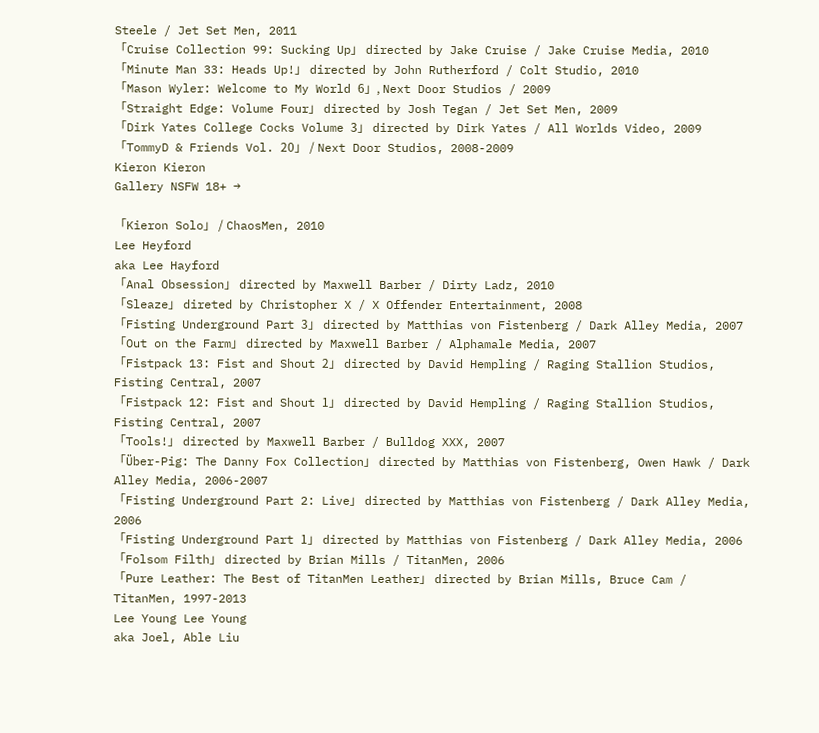Steele / Jet Set Men, 2011
「Cruise Collection 99: Sucking Up」 directed by Jake Cruise / Jake Cruise Media, 2010
「Minute Man 33: Heads Up!」 directed by John Rutherford / Colt Studio, 2010
「Mason Wyler: Welcome to My World 6」, Next Door Studios / 2009
「Straight Edge: Volume Four」 directed by Josh Tegan / Jet Set Men, 2009
「Dirk Yates College Cocks Volume 3」 directed by Dirk Yates / All Worlds Video, 2009
「TommyD & Friends Vol. 20」 / Next Door Studios, 2008-2009
Kieron Kieron
Gallery NSFW 18+ →

「Kieron Solo」 / ChaosMen, 2010
Lee Heyford
aka Lee Hayford
「Anal Obsession」 directed by Maxwell Barber / Dirty Ladz, 2010
「Sleaze」 direted by Christopher X / X Offender Entertainment, 2008
「Fisting Underground Part 3」 directed by Matthias von Fistenberg / Dark Alley Media, 2007
「Out on the Farm」 directed by Maxwell Barber / Alphamale Media, 2007
「Fistpack 13: Fist and Shout 2」 directed by David Hempling / Raging Stallion Studios, Fisting Central, 2007
「Fistpack 12: Fist and Shout 1」 directed by David Hempling / Raging Stallion Studios, Fisting Central, 2007
「Tools!」 directed by Maxwell Barber / Bulldog XXX, 2007
「Über-Pig: The Danny Fox Collection」 directed by Matthias von Fistenberg, Owen Hawk / Dark Alley Media, 2006-2007
「Fisting Underground Part 2: Live」 directed by Matthias von Fistenberg / Dark Alley Media, 2006
「Fisting Underground Part 1」 directed by Matthias von Fistenberg / Dark Alley Media, 2006
「Folsom Filth」 directed by Brian Mills / TitanMen, 2006
「Pure Leather: The Best of TitanMen Leather」 directed by Brian Mills, Bruce Cam / TitanMen, 1997-2013
Lee Young Lee Young
aka Joel, Able Liu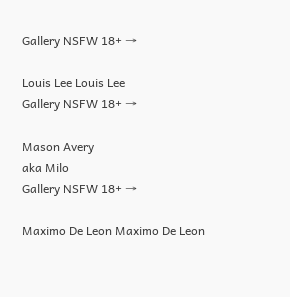Gallery NSFW 18+ →

Louis Lee Louis Lee
Gallery NSFW 18+ →

Mason Avery
aka Milo
Gallery NSFW 18+ →

Maximo De Leon Maximo De Leon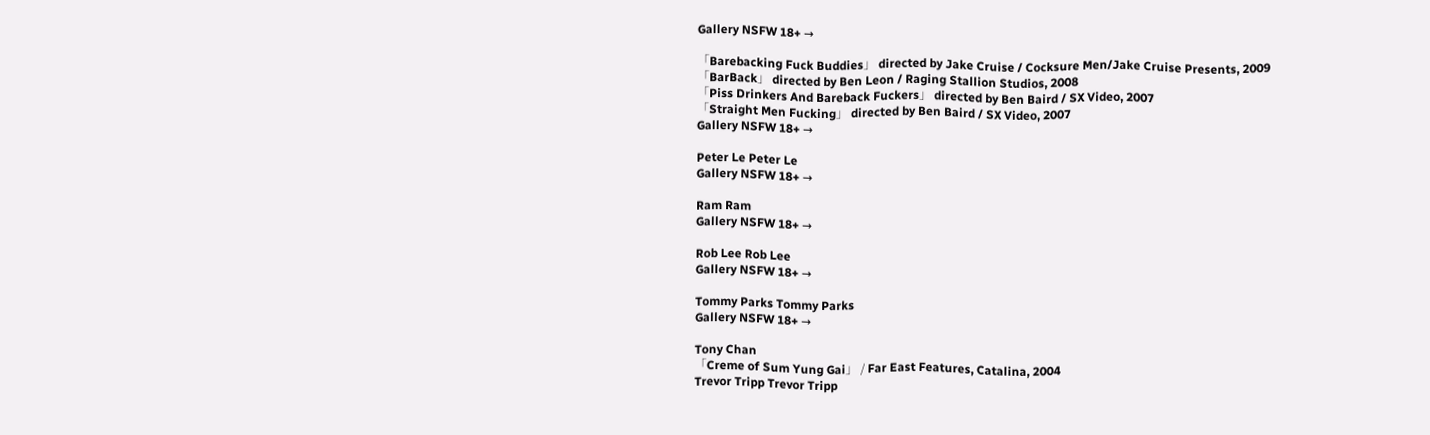Gallery NSFW 18+ →

「Barebacking Fuck Buddies」 directed by Jake Cruise / Cocksure Men/Jake Cruise Presents, 2009
「BarBack」 directed by Ben Leon / Raging Stallion Studios, 2008
「Piss Drinkers And Bareback Fuckers」 directed by Ben Baird / SX Video, 2007
「Straight Men Fucking」 directed by Ben Baird / SX Video, 2007
Gallery NSFW 18+ →

Peter Le Peter Le
Gallery NSFW 18+ →

Ram Ram
Gallery NSFW 18+ →

Rob Lee Rob Lee
Gallery NSFW 18+ →

Tommy Parks Tommy Parks
Gallery NSFW 18+ →

Tony Chan
「Creme of Sum Yung Gai」 / Far East Features, Catalina, 2004
Trevor Tripp Trevor Tripp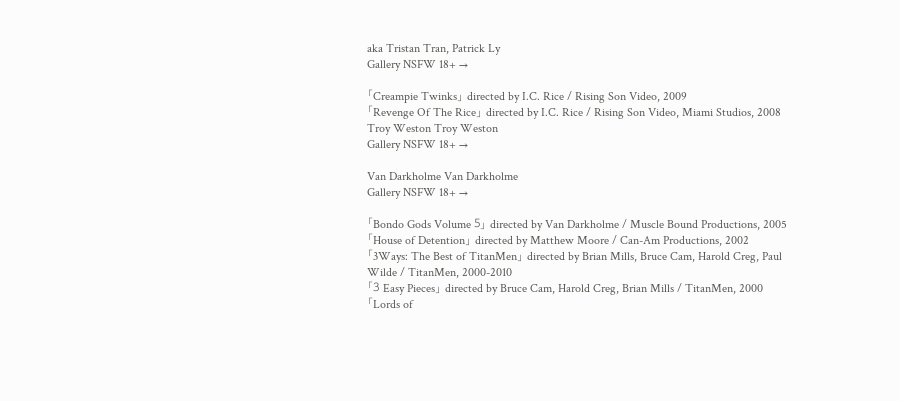aka Tristan Tran, Patrick Ly
Gallery NSFW 18+ →

「Creampie Twinks」 directed by I.C. Rice / Rising Son Video, 2009
「Revenge Of The Rice」 directed by I.C. Rice / Rising Son Video, Miami Studios, 2008
Troy Weston Troy Weston
Gallery NSFW 18+ →

Van Darkholme Van Darkholme
Gallery NSFW 18+ →

「Bondo Gods Volume 5」 directed by Van Darkholme / Muscle Bound Productions, 2005
「House of Detention」 directed by Matthew Moore / Can-Am Productions, 2002
「3Ways: The Best of TitanMen」 directed by Brian Mills, Bruce Cam, Harold Creg, Paul Wilde / TitanMen, 2000-2010
「3 Easy Pieces」 directed by Bruce Cam, Harold Creg, Brian Mills / TitanMen, 2000
「Lords of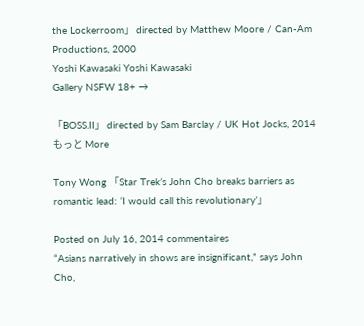the Lockerroom」 directed by Matthew Moore / Can-Am Productions, 2000
Yoshi Kawasaki Yoshi Kawasaki
Gallery NSFW 18+ →

「BOSS.II」 directed by Sam Barclay / UK Hot Jocks, 2014
もっと More

Tony Wong 「Star Trek’s John Cho breaks barriers as romantic lead: ‘I would call this revolutionary’」

Posted on July 16, 2014 commentaires
“Asians narratively in shows are insignificant,” says John Cho,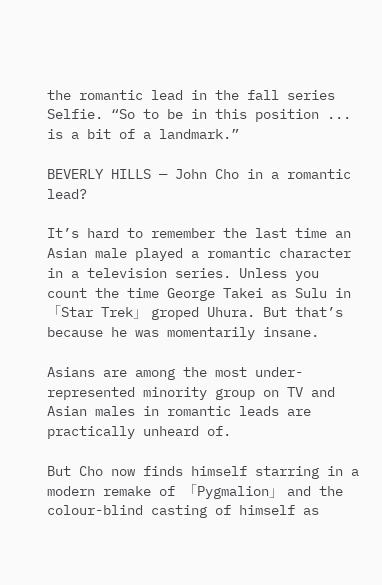the romantic lead in the fall series Selfie. “So to be in this position ... is a bit of a landmark.”

BEVERLY HILLS — John Cho in a romantic lead?

It’s hard to remember the last time an Asian male played a romantic character in a television series. Unless you count the time George Takei as Sulu in 「Star Trek」 groped Uhura. But that’s because he was momentarily insane.

Asians are among the most under-represented minority group on TV and Asian males in romantic leads are practically unheard of.

But Cho now finds himself starring in a modern remake of 「Pygmalion」 and the colour-blind casting of himself as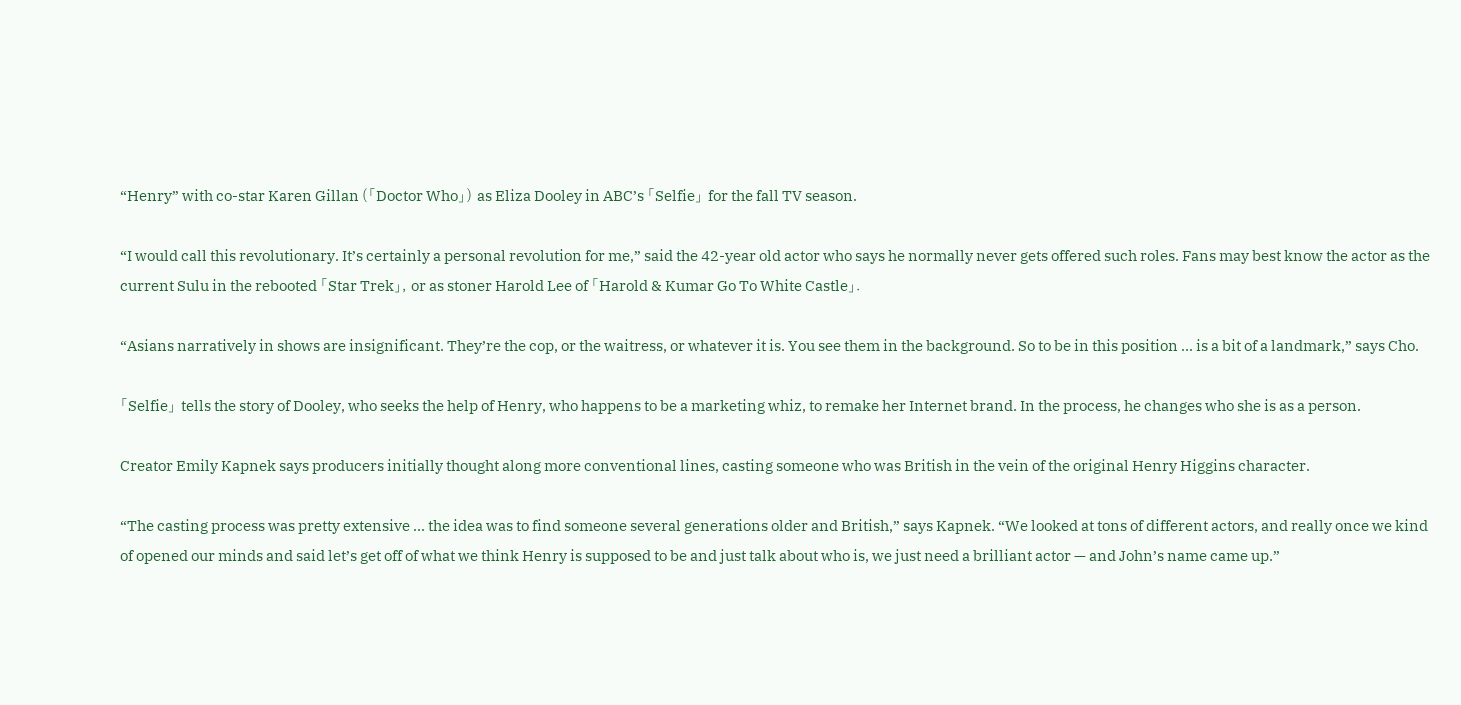“Henry” with co-star Karen Gillan (「Doctor Who」) as Eliza Dooley in ABC’s 「Selfie」 for the fall TV season.

“I would call this revolutionary. It’s certainly a personal revolution for me,” said the 42-year old actor who says he normally never gets offered such roles. Fans may best know the actor as the current Sulu in the rebooted 「Star Trek」, or as stoner Harold Lee of 「Harold & Kumar Go To White Castle」.

“Asians narratively in shows are insignificant. They’re the cop, or the waitress, or whatever it is. You see them in the background. So to be in this position ... is a bit of a landmark,” says Cho.

「Selfie」 tells the story of Dooley, who seeks the help of Henry, who happens to be a marketing whiz, to remake her Internet brand. In the process, he changes who she is as a person.

Creator Emily Kapnek says producers initially thought along more conventional lines, casting someone who was British in the vein of the original Henry Higgins character.

“The casting process was pretty extensive ... the idea was to find someone several generations older and British,” says Kapnek. “We looked at tons of different actors, and really once we kind of opened our minds and said let’s get off of what we think Henry is supposed to be and just talk about who is, we just need a brilliant actor — and John’s name came up.”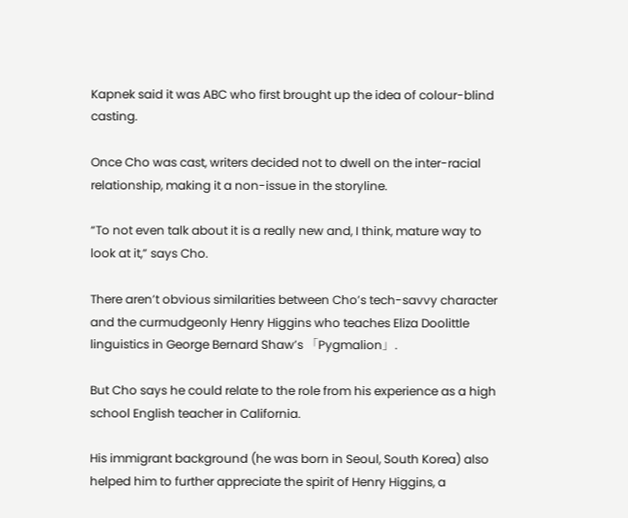Kapnek said it was ABC who first brought up the idea of colour-blind casting.

Once Cho was cast, writers decided not to dwell on the inter-racial relationship, making it a non-issue in the storyline.

“To not even talk about it is a really new and, I think, mature way to look at it,” says Cho.

There aren’t obvious similarities between Cho’s tech-savvy character and the curmudgeonly Henry Higgins who teaches Eliza Doolittle linguistics in George Bernard Shaw’s 「Pygmalion」.

But Cho says he could relate to the role from his experience as a high school English teacher in California.

His immigrant background (he was born in Seoul, South Korea) also helped him to further appreciate the spirit of Henry Higgins, a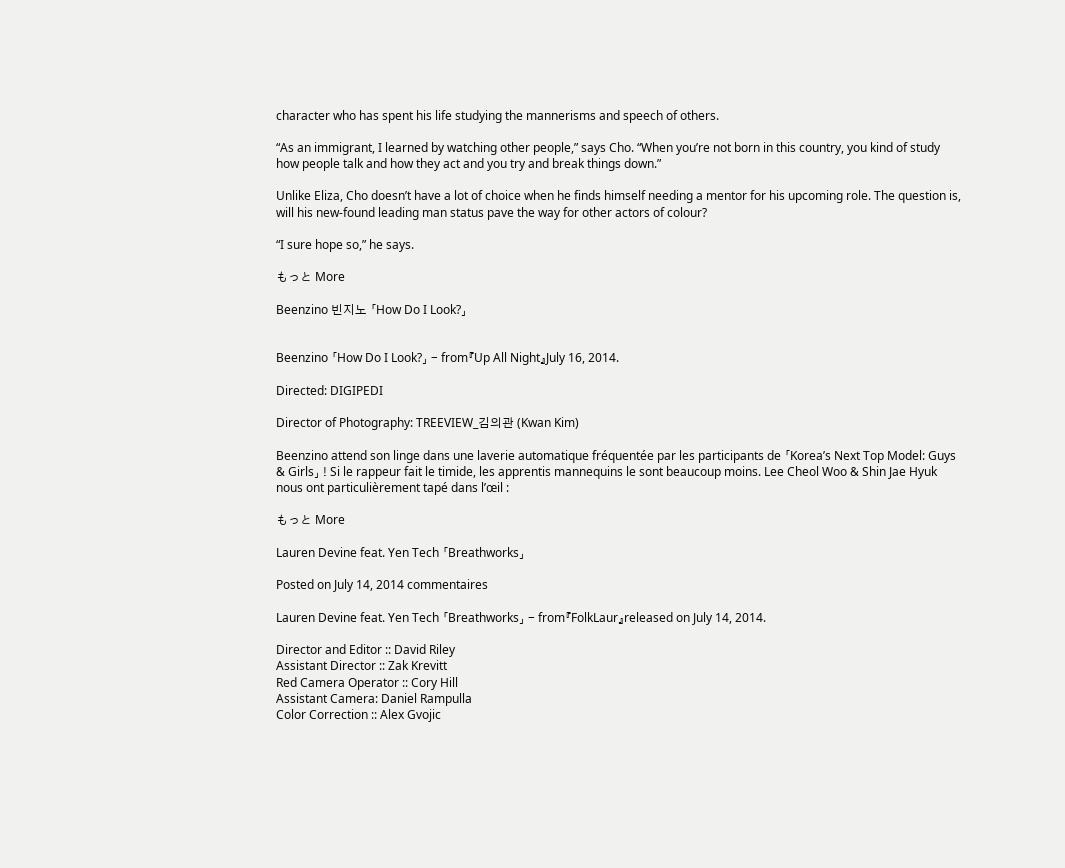character who has spent his life studying the mannerisms and speech of others.

“As an immigrant, I learned by watching other people,” says Cho. “When you’re not born in this country, you kind of study how people talk and how they act and you try and break things down.”

Unlike Eliza, Cho doesn’t have a lot of choice when he finds himself needing a mentor for his upcoming role. The question is, will his new-found leading man status pave the way for other actors of colour?

“I sure hope so,” he says.

もっと More

Beenzino 빈지노 「How Do I Look?」


Beenzino 「How Do I Look?」 - from『Up All Night』July 16, 2014.

Directed: DIGIPEDI

Director of Photography: TREEVIEW_김의관 (Kwan Kim)

Beenzino attend son linge dans une laverie automatique fréquentée par les participants de 「Korea’s Next Top Model: Guys & Girls」 ! Si le rappeur fait le timide, les apprentis mannequins le sont beaucoup moins. Lee Cheol Woo & Shin Jae Hyuk nous ont particulièrement tapé dans l’œil :

もっと More

Lauren Devine feat. Yen Tech 「Breathworks」

Posted on July 14, 2014 commentaires

Lauren Devine feat. Yen Tech 「Breathworks」 - from『FolkLaur』released on July 14, 2014.

Director and Editor :: David Riley
Assistant Director :: Zak Krevitt
Red Camera Operator :: Cory Hill
Assistant Camera: Daniel Rampulla
Color Correction :: Alex Gvojic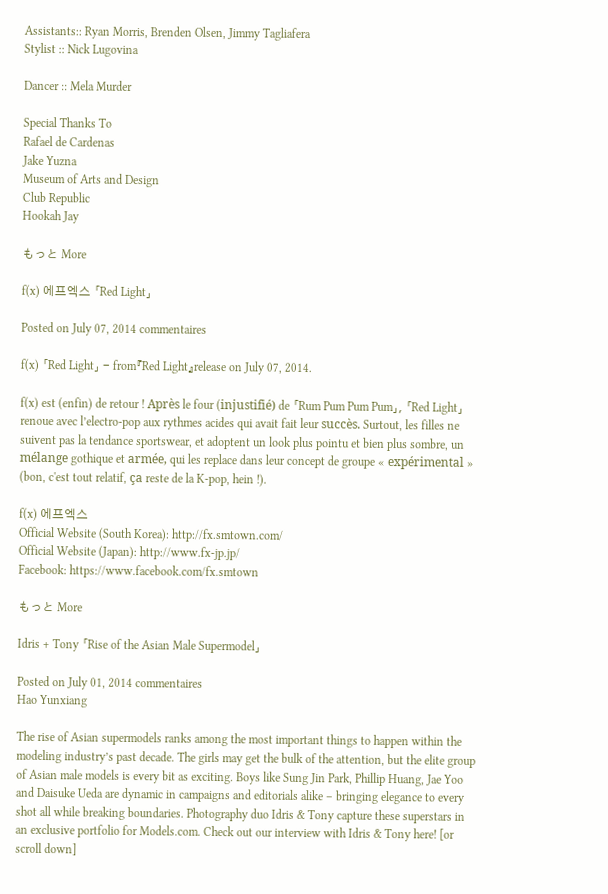Assistants:: Ryan Morris, Brenden Olsen, Jimmy Tagliafera
Stylist :: Nick Lugovina

Dancer :: Mela Murder

Special Thanks To
Rafael de Cardenas
Jake Yuzna
Museum of Arts and Design
Club Republic
Hookah Jay

もっと More

f(x) 에프엑스 「Red Light」

Posted on July 07, 2014 commentaires

f(x) 「Red Light」 - from『Red Light』release on July 07, 2014.

f(x) est (enfin) de retour ! Après le four (injustifié) de 「Rum Pum Pum Pum」, 「Red Light」 renoue avec l’electro-pop aux rythmes acides qui avait fait leur succès. Surtout, les filles ne suivent pas la tendance sportswear, et adoptent un look plus pointu et bien plus sombre, un mélange gothique et armée, qui les replace dans leur concept de groupe « expérimental » (bon, c'est tout relatif, ça reste de la K-pop, hein !).

f(x) 에프엑스
Official Website (South Korea): http://fx.smtown.com/
Official Website (Japan): http://www.fx-jp.jp/
Facebook: https://www.facebook.com/fx.smtown

もっと More

Idris + Tony 「Rise of the Asian Male Supermodel」

Posted on July 01, 2014 commentaires
Hao Yunxiang

The rise of Asian supermodels ranks among the most important things to happen within the modeling industry’s past decade. The girls may get the bulk of the attention, but the elite group of Asian male models is every bit as exciting. Boys like Sung Jin Park, Phillip Huang, Jae Yoo and Daisuke Ueda are dynamic in campaigns and editorials alike – bringing elegance to every shot all while breaking boundaries. Photography duo Idris & Tony capture these superstars in an exclusive portfolio for Models.com. Check out our interview with Idris & Tony here! [or scroll down]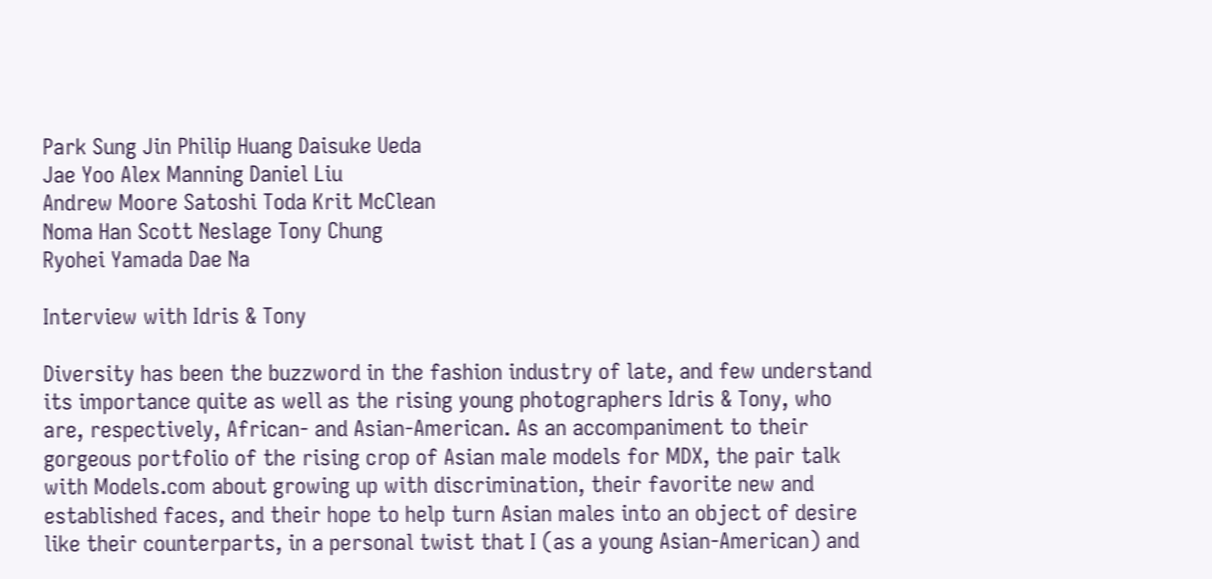Park Sung Jin Philip Huang Daisuke Ueda
Jae Yoo Alex Manning Daniel Liu
Andrew Moore Satoshi Toda Krit McClean
Noma Han Scott Neslage Tony Chung
Ryohei Yamada Dae Na

Interview with Idris & Tony

Diversity has been the buzzword in the fashion industry of late, and few understand its importance quite as well as the rising young photographers Idris & Tony, who are, respectively, African- and Asian-American. As an accompaniment to their gorgeous portfolio of the rising crop of Asian male models for MDX, the pair talk with Models.com about growing up with discrimination, their favorite new and established faces, and their hope to help turn Asian males into an object of desire like their counterparts, in a personal twist that I (as a young Asian-American) and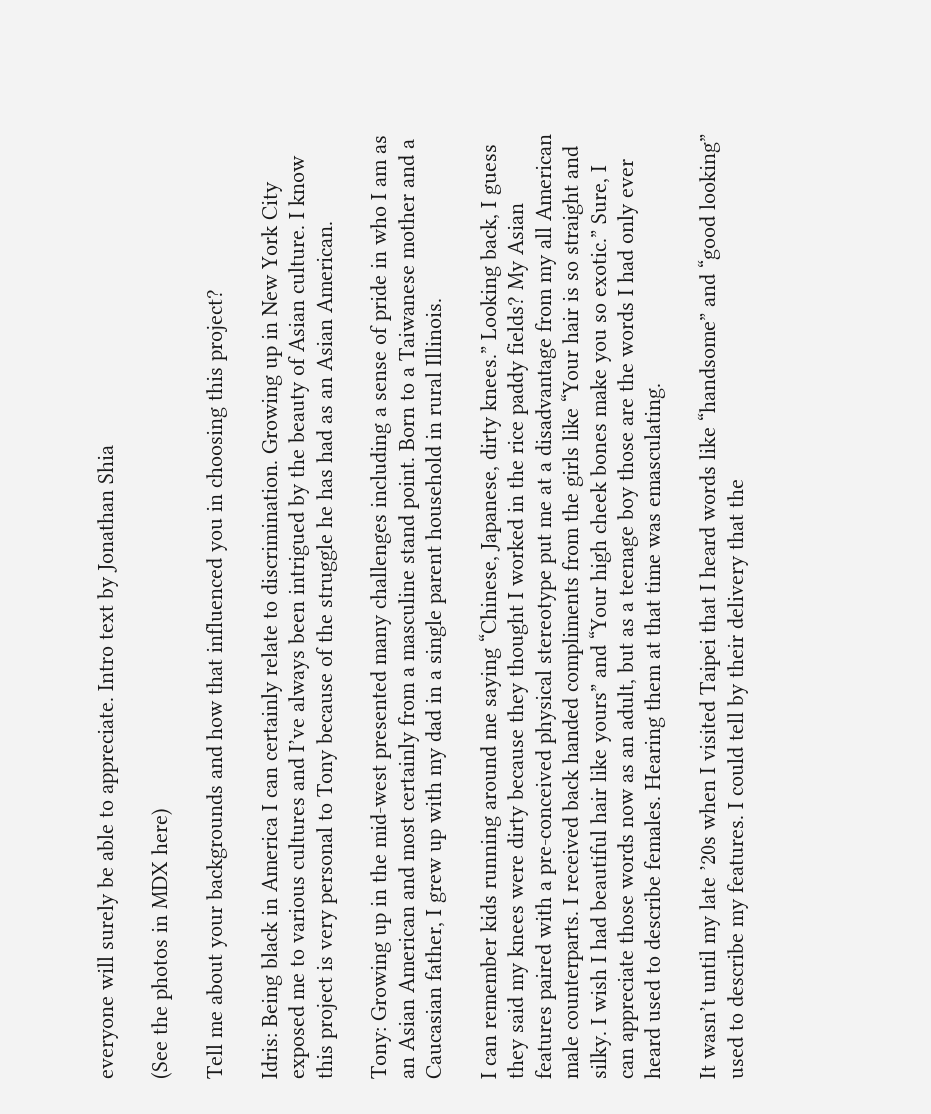everyone will surely be able to appreciate. Intro text by Jonathan Shia

(See the photos in MDX here)

Tell me about your backgrounds and how that influenced you in choosing this project?

Idris: Being black in America I can certainly relate to discrimination. Growing up in New York City exposed me to various cultures and I’ve always been intrigued by the beauty of Asian culture. I know this project is very personal to Tony because of the struggle he has had as an Asian American.

Tony: Growing up in the mid-west presented many challenges including a sense of pride in who I am as an Asian American and most certainly from a masculine stand point. Born to a Taiwanese mother and a Caucasian father, I grew up with my dad in a single parent household in rural Illinois.

I can remember kids running around me saying “Chinese, Japanese, dirty knees.” Looking back, I guess they said my knees were dirty because they thought I worked in the rice paddy fields? My Asian features paired with a pre-conceived physical stereotype put me at a disadvantage from my all American male counterparts. I received back handed compliments from the girls like “Your hair is so straight and silky. I wish I had beautiful hair like yours” and “Your high cheek bones make you so exotic.” Sure, I can appreciate those words now as an adult, but as a teenage boy those are the words I had only ever heard used to describe females. Hearing them at that time was emasculating.

It wasn’t until my late ’20s when I visited Taipei that I heard words like “handsome” and “good looking” used to describe my features. I could tell by their delivery that the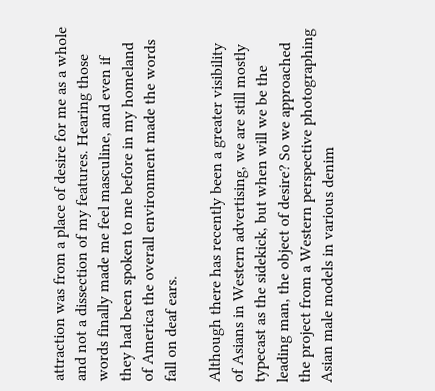attraction was from a place of desire for me as a whole and not a dissection of my features. Hearing those words finally made me feel masculine, and even if they had been spoken to me before in my homeland of America the overall environment made the words fall on deaf ears.

Although there has recently been a greater visibility of Asians in Western advertising, we are still mostly typecast as the sidekick, but when will we be the leading man, the object of desire? So we approached the project from a Western perspective photographing Asian male models in various denim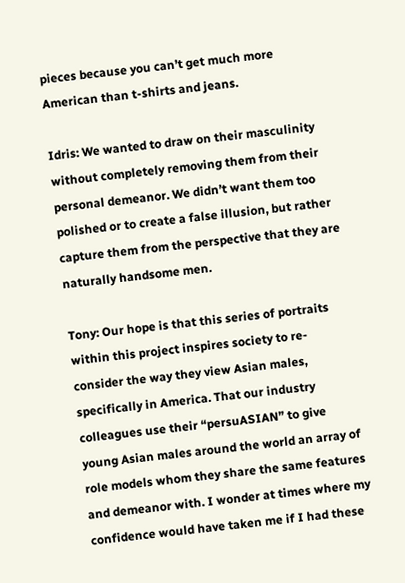pieces because you can’t get much more American than t-shirts and jeans.

Idris: We wanted to draw on their masculinity without completely removing them from their personal demeanor. We didn’t want them too polished or to create a false illusion, but rather capture them from the perspective that they are naturally handsome men.

Tony: Our hope is that this series of portraits within this project inspires society to re-consider the way they view Asian males, specifically in America. That our industry colleagues use their “persuASIAN” to give young Asian males around the world an array of role models whom they share the same features and demeanor with. I wonder at times where my confidence would have taken me if I had these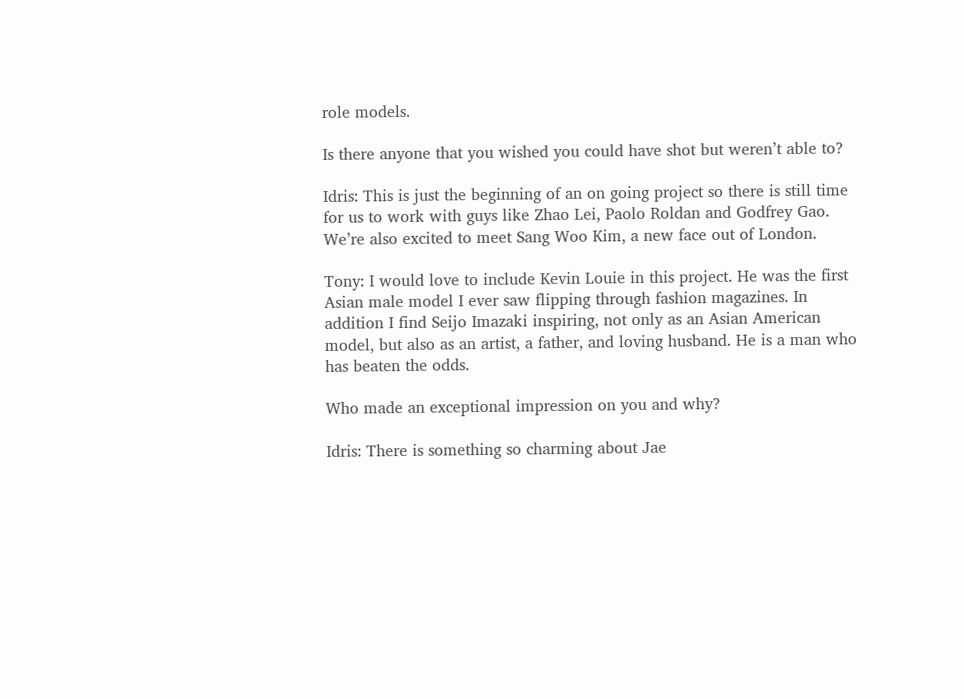role models.

Is there anyone that you wished you could have shot but weren’t able to?

Idris: This is just the beginning of an on going project so there is still time for us to work with guys like Zhao Lei, Paolo Roldan and Godfrey Gao. We’re also excited to meet Sang Woo Kim, a new face out of London.

Tony: I would love to include Kevin Louie in this project. He was the first Asian male model I ever saw flipping through fashion magazines. In addition I find Seijo Imazaki inspiring, not only as an Asian American model, but also as an artist, a father, and loving husband. He is a man who has beaten the odds.

Who made an exceptional impression on you and why?

Idris: There is something so charming about Jae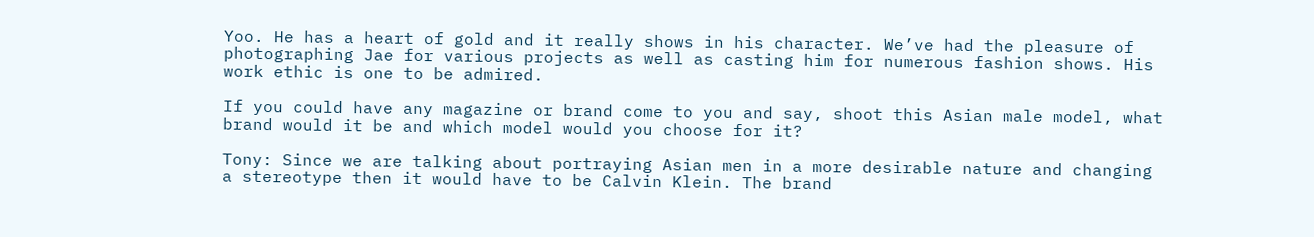Yoo. He has a heart of gold and it really shows in his character. We’ve had the pleasure of photographing Jae for various projects as well as casting him for numerous fashion shows. His work ethic is one to be admired.

If you could have any magazine or brand come to you and say, shoot this Asian male model, what brand would it be and which model would you choose for it?

Tony: Since we are talking about portraying Asian men in a more desirable nature and changing a stereotype then it would have to be Calvin Klein. The brand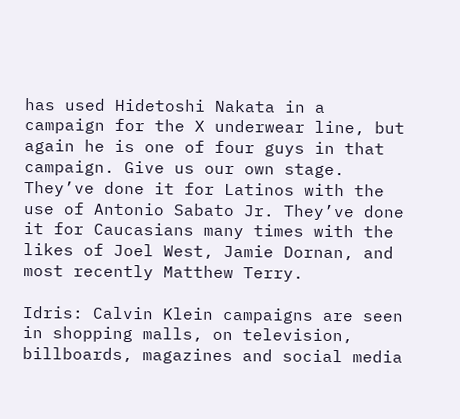has used Hidetoshi Nakata in a campaign for the X underwear line, but again he is one of four guys in that campaign. Give us our own stage. They’ve done it for Latinos with the use of Antonio Sabato Jr. They’ve done it for Caucasians many times with the likes of Joel West, Jamie Dornan, and most recently Matthew Terry.

Idris: Calvin Klein campaigns are seen in shopping malls, on television, billboards, magazines and social media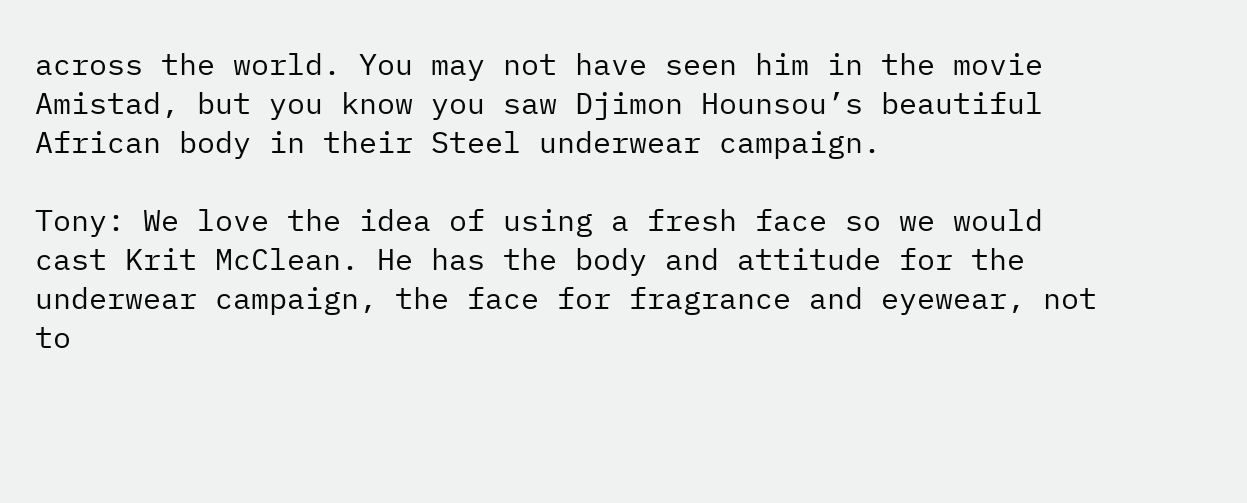across the world. You may not have seen him in the movie Amistad, but you know you saw Djimon Hounsou’s beautiful African body in their Steel underwear campaign.

Tony: We love the idea of using a fresh face so we would cast Krit McClean. He has the body and attitude for the underwear campaign, the face for fragrance and eyewear, not to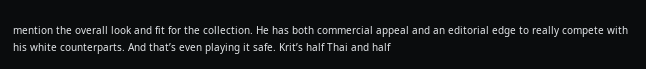mention the overall look and fit for the collection. He has both commercial appeal and an editorial edge to really compete with his white counterparts. And that’s even playing it safe. Krit’s half Thai and half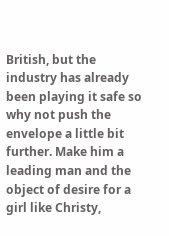British, but the industry has already been playing it safe so why not push the envelope a little bit further. Make him a leading man and the object of desire for a girl like Christy,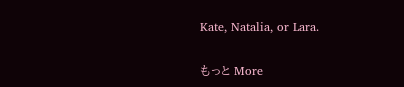Kate, Natalia, or Lara.

もっと More